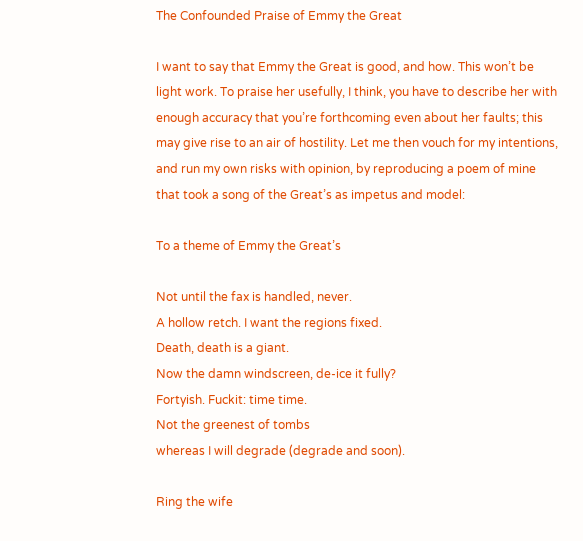The Confounded Praise of Emmy the Great

I want to say that Emmy the Great is good, and how. This won’t be light work. To praise her usefully, I think, you have to describe her with enough accuracy that you’re forthcoming even about her faults; this may give rise to an air of hostility. Let me then vouch for my intentions, and run my own risks with opinion, by reproducing a poem of mine that took a song of the Great’s as impetus and model:

To a theme of Emmy the Great’s

Not until the fax is handled, never.
A hollow retch. I want the regions fixed.
Death, death is a giant.
Now the damn windscreen, de-ice it fully?
Fortyish. Fuckit: time time.
Not the greenest of tombs
whereas I will degrade (degrade and soon).

Ring the wife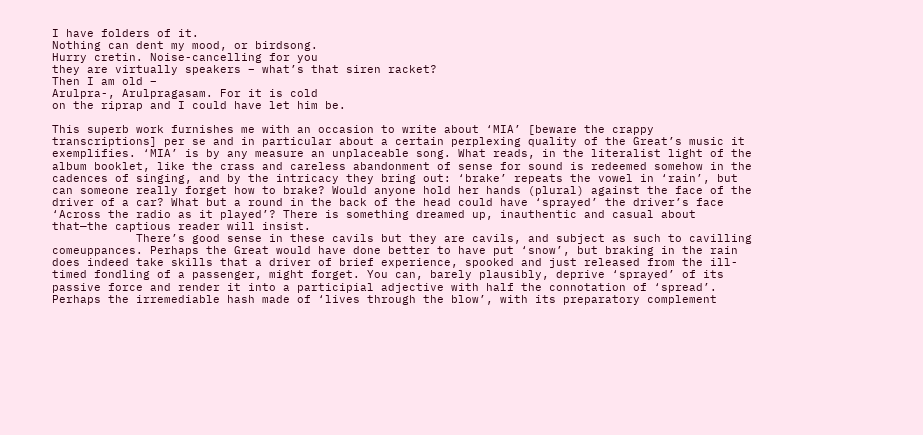I have folders of it.
Nothing can dent my mood, or birdsong.
Hurry cretin. Noise-cancelling for you
they are virtually speakers – what’s that siren racket?
Then I am old –
Arulpra-, Arulpragasam. For it is cold
on the riprap and I could have let him be.

This superb work furnishes me with an occasion to write about ‘MIA’ [beware the crappy transcriptions] per se and in particular about a certain perplexing quality of the Great’s music it exemplifies. ‘MIA’ is by any measure an unplaceable song. What reads, in the literalist light of the album booklet, like the crass and careless abandonment of sense for sound is redeemed somehow in the cadences of singing, and by the intricacy they bring out: ‘brake’ repeats the vowel in ‘rain’, but can someone really forget how to brake? Would anyone hold her hands (plural) against the face of the driver of a car? What but a round in the back of the head could have ‘sprayed’ the driver’s face ‘Across the radio as it played’? There is something dreamed up, inauthentic and casual about that—the captious reader will insist.
            There’s good sense in these cavils but they are cavils, and subject as such to cavilling comeuppances. Perhaps the Great would have done better to have put ‘snow’, but braking in the rain does indeed take skills that a driver of brief experience, spooked and just released from the ill-timed fondling of a passenger, might forget. You can, barely plausibly, deprive ‘sprayed’ of its passive force and render it into a participial adjective with half the connotation of ‘spread’. Perhaps the irremediable hash made of ‘lives through the blow’, with its preparatory complement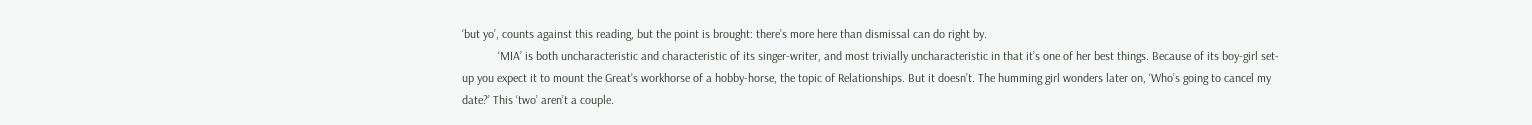‘but yo’, counts against this reading, but the point is brought: there’s more here than dismissal can do right by.
            ‘MIA’ is both uncharacteristic and characteristic of its singer-writer, and most trivially uncharacteristic in that it’s one of her best things. Because of its boy-girl set-up you expect it to mount the Great’s workhorse of a hobby-horse, the topic of Relationships. But it doesn’t. The humming girl wonders later on, ‘Who’s going to cancel my date?’ This ‘two’ aren’t a couple.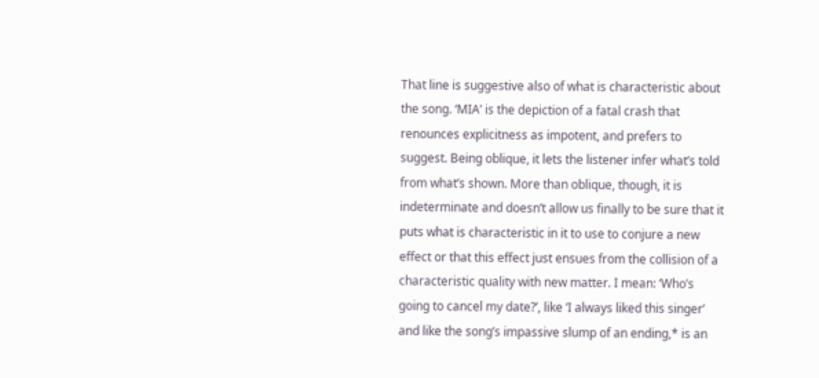That line is suggestive also of what is characteristic about the song. ‘MIA’ is the depiction of a fatal crash that renounces explicitness as impotent, and prefers to suggest. Being oblique, it lets the listener infer what’s told from what’s shown. More than oblique, though, it is indeterminate and doesn’t allow us finally to be sure that it puts what is characteristic in it to use to conjure a new effect or that this effect just ensues from the collision of a characteristic quality with new matter. I mean: ‘Who’s going to cancel my date?’, like ‘I always liked this singer’ and like the song’s impassive slump of an ending,* is an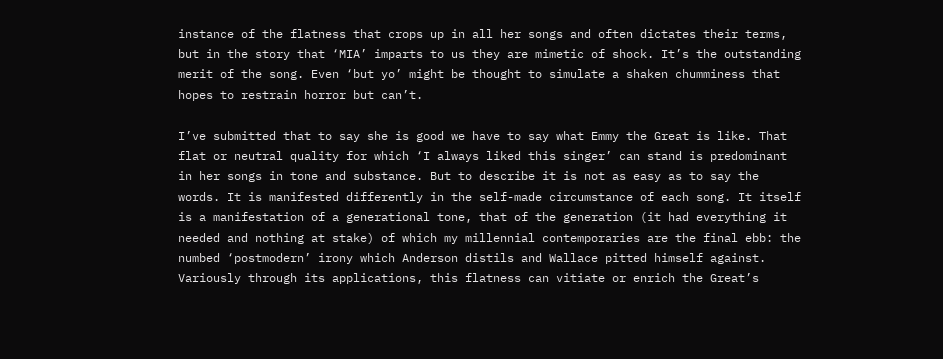instance of the flatness that crops up in all her songs and often dictates their terms, but in the story that ‘MIA’ imparts to us they are mimetic of shock. It’s the outstanding merit of the song. Even ‘but yo’ might be thought to simulate a shaken chumminess that hopes to restrain horror but can’t.

I’ve submitted that to say she is good we have to say what Emmy the Great is like. That flat or neutral quality for which ‘I always liked this singer’ can stand is predominant in her songs in tone and substance. But to describe it is not as easy as to say the words. It is manifested differently in the self-made circumstance of each song. It itself is a manifestation of a generational tone, that of the generation (it had everything it needed and nothing at stake) of which my millennial contemporaries are the final ebb: the numbed ‘postmodern’ irony which Anderson distils and Wallace pitted himself against. Variously through its applications, this flatness can vitiate or enrich the Great’s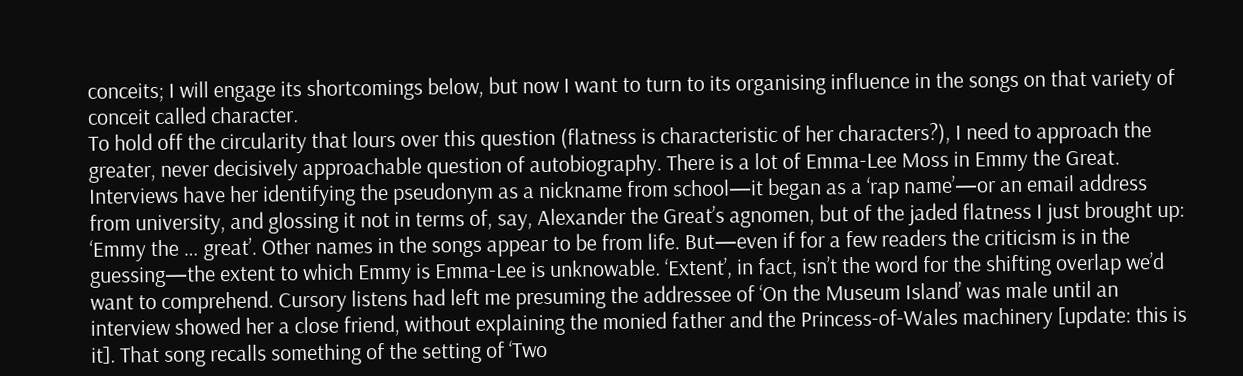conceits; I will engage its shortcomings below, but now I want to turn to its organising influence in the songs on that variety of conceit called character.
To hold off the circularity that lours over this question (flatness is characteristic of her characters?), I need to approach the greater, never decisively approachable question of autobiography. There is a lot of Emma-Lee Moss in Emmy the Great. Interviews have her identifying the pseudonym as a nickname from school—it began as a ‘rap name’—or an email address from university, and glossing it not in terms of, say, Alexander the Great’s agnomen, but of the jaded flatness I just brought up: ‘Emmy the … great’. Other names in the songs appear to be from life. But—even if for a few readers the criticism is in the guessing—the extent to which Emmy is Emma-Lee is unknowable. ‘Extent’, in fact, isn’t the word for the shifting overlap we’d want to comprehend. Cursory listens had left me presuming the addressee of ‘On the Museum Island’ was male until an interview showed her a close friend, without explaining the monied father and the Princess-of-Wales machinery [update: this is it]. That song recalls something of the setting of ‘Two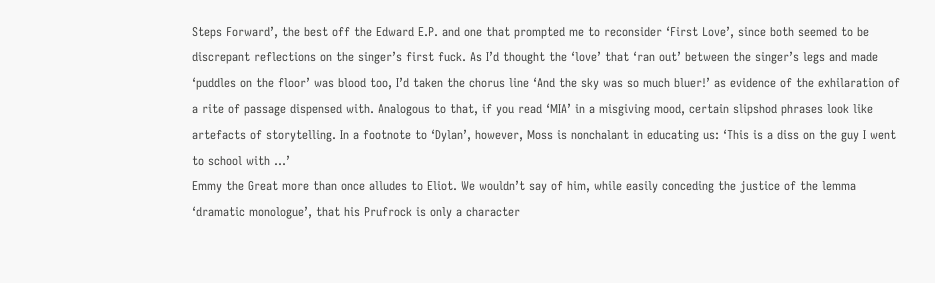Steps Forward’, the best off the Edward E.P. and one that prompted me to reconsider ‘First Love’, since both seemed to be discrepant reflections on the singer’s first fuck. As I’d thought the ‘love’ that ‘ran out’ between the singer’s legs and made ‘puddles on the floor’ was blood too, I’d taken the chorus line ‘And the sky was so much bluer!’ as evidence of the exhilaration of a rite of passage dispensed with. Analogous to that, if you read ‘MIA’ in a misgiving mood, certain slipshod phrases look like artefacts of storytelling. In a footnote to ‘Dylan’, however, Moss is nonchalant in educating us: ‘This is a diss on the guy I went to school with …’
Emmy the Great more than once alludes to Eliot. We wouldn’t say of him, while easily conceding the justice of the lemma ‘dramatic monologue’, that his Prufrock is only a character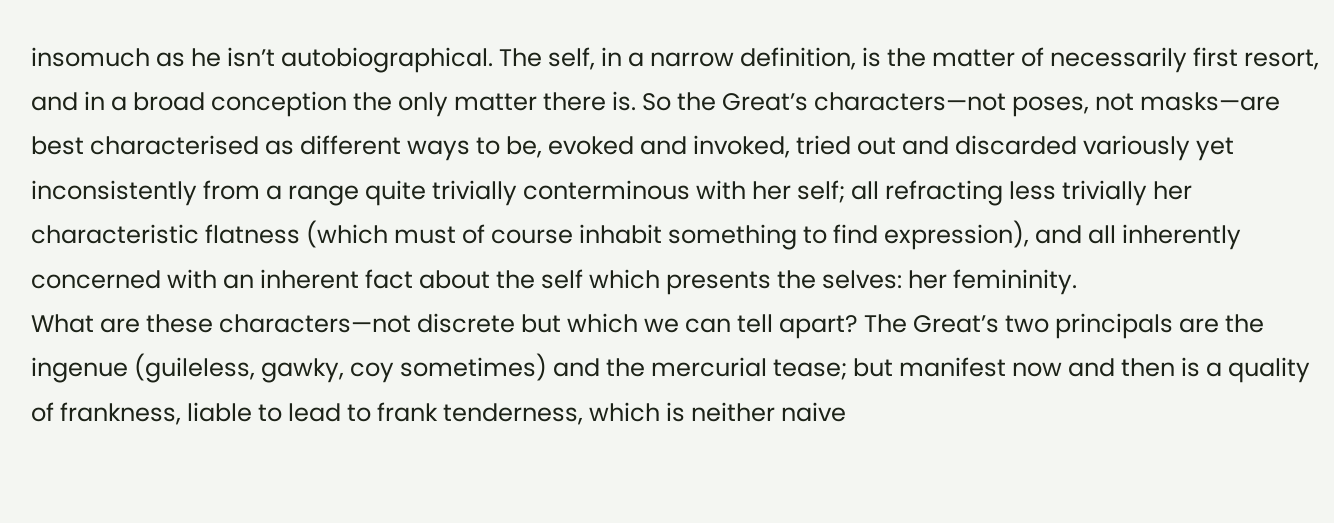insomuch as he isn’t autobiographical. The self, in a narrow definition, is the matter of necessarily first resort, and in a broad conception the only matter there is. So the Great’s characters—not poses, not masks—are best characterised as different ways to be, evoked and invoked, tried out and discarded variously yet inconsistently from a range quite trivially conterminous with her self; all refracting less trivially her characteristic flatness (which must of course inhabit something to find expression), and all inherently concerned with an inherent fact about the self which presents the selves: her femininity.
What are these characters—not discrete but which we can tell apart? The Great’s two principals are the ingenue (guileless, gawky, coy sometimes) and the mercurial tease; but manifest now and then is a quality of frankness, liable to lead to frank tenderness, which is neither naive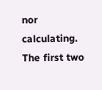nor calculating. The first two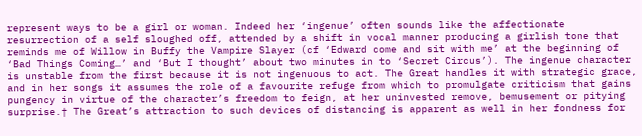represent ways to be a girl or woman. Indeed her ‘ingenue’ often sounds like the affectionate resurrection of a self sloughed off, attended by a shift in vocal manner producing a girlish tone that reminds me of Willow in Buffy the Vampire Slayer (cf ‘Edward come and sit with me’ at the beginning of ‘Bad Things Coming…’ and ‘But I thought’ about two minutes in to ‘Secret Circus’). The ingenue character is unstable from the first because it is not ingenuous to act. The Great handles it with strategic grace, and in her songs it assumes the role of a favourite refuge from which to promulgate criticism that gains pungency in virtue of the character’s freedom to feign, at her uninvested remove, bemusement or pitying surprise.† The Great’s attraction to such devices of distancing is apparent as well in her fondness for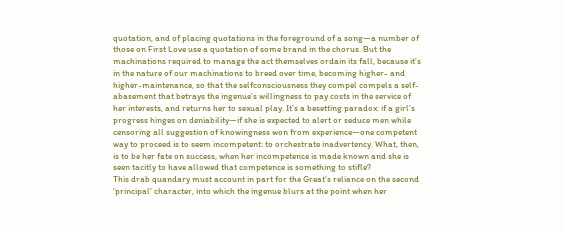quotation, and of placing quotations in the foreground of a song—a number of those on First Love use a quotation of some brand in the chorus. But the machinations required to manage the act themselves ordain its fall, because it’s in the nature of our machinations to breed over time, becoming higher- and higher-maintenance, so that the selfconsciousness they compel compels a self-abasement that betrays the ingenue’s willingness to pay costs in the service of her interests, and returns her to sexual play. It’s a besetting paradox: if a girl’s progress hinges on deniability—if she is expected to alert or seduce men while censoring all suggestion of knowingness won from experience—one competent way to proceed is to seem incompetent: to orchestrate inadvertency. What, then, is to be her fate on success, when her incompetence is made known and she is seen tacitly to have allowed that competence is something to stifle?
This drab quandary must account in part for the Great’s reliance on the second ‘principal’ character, into which the ingenue blurs at the point when her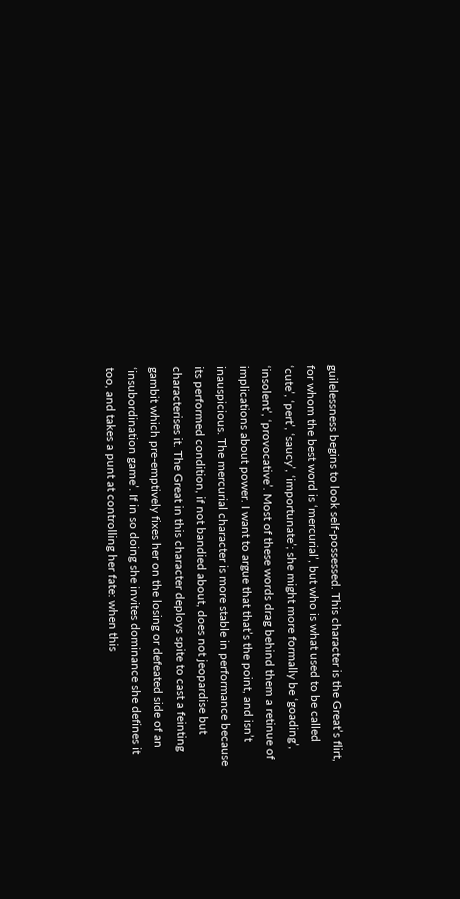guilelessness begins to look self-possessed. This character is the Great’s flirt, for whom the best word is ‘mercurial’, but who is what used to be called ‘cute’, ‘pert’, ‘saucy’, ‘importunate’; she might more formally be ‘goading’, ‘insolent’, ‘provocative’. Most of these words drag behind them a retinue of implications about power. I want to argue that that’s the point, and isn’t inauspicious. The mercurial character is more stable in performance because its performed condition, if not bandied about, does not jeopardise but characterises it. The Great in this character deploys spite to cast a feinting gambit which pre-emptively fixes her on the losing or defeated side of an ‘insubordination game’. If in so doing she invites dominance she defines it too, and takes a punt at controlling her fate: when this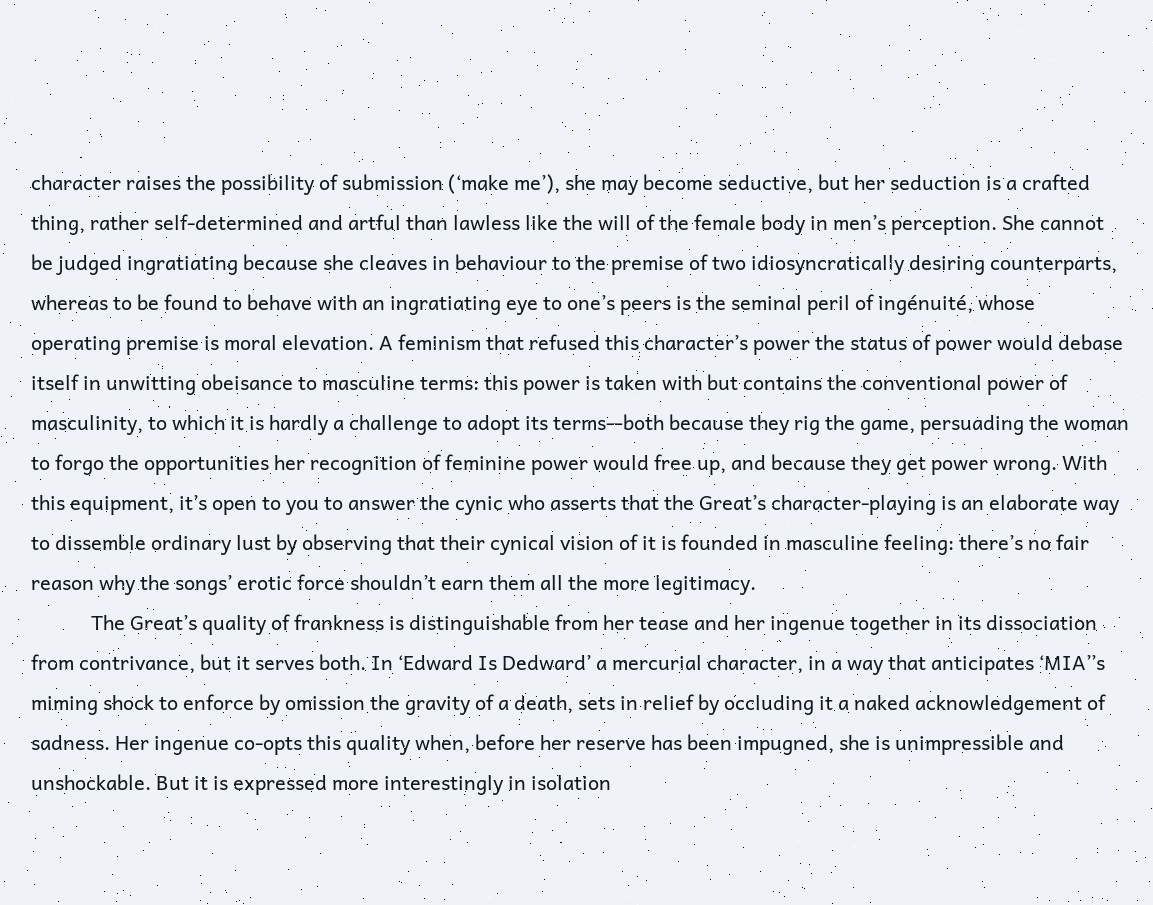character raises the possibility of submission (‘make me’), she may become seductive, but her seduction is a crafted thing, rather self-determined and artful than lawless like the will of the female body in men’s perception. She cannot be judged ingratiating because she cleaves in behaviour to the premise of two idiosyncratically desiring counterparts, whereas to be found to behave with an ingratiating eye to one’s peers is the seminal peril of ingénuité, whose operating premise is moral elevation. A feminism that refused this character’s power the status of power would debase itself in unwitting obeisance to masculine terms: this power is taken with but contains the conventional power of masculinity, to which it is hardly a challenge to adopt its terms—both because they rig the game, persuading the woman to forgo the opportunities her recognition of feminine power would free up, and because they get power wrong. With this equipment, it’s open to you to answer the cynic who asserts that the Great’s character-playing is an elaborate way to dissemble ordinary lust by observing that their cynical vision of it is founded in masculine feeling: there’s no fair reason why the songs’ erotic force shouldn’t earn them all the more legitimacy.
            The Great’s quality of frankness is distinguishable from her tease and her ingenue together in its dissociation from contrivance, but it serves both. In ‘Edward Is Dedward’ a mercurial character, in a way that anticipates ‘MIA’’s miming shock to enforce by omission the gravity of a death, sets in relief by occluding it a naked acknowledgement of sadness. Her ingenue co-opts this quality when, before her reserve has been impugned, she is unimpressible and unshockable. But it is expressed more interestingly in isolation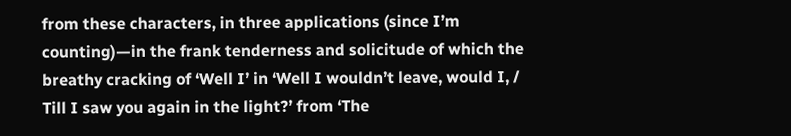from these characters, in three applications (since I’m counting)—in the frank tenderness and solicitude of which the breathy cracking of ‘Well I’ in ‘Well I wouldn’t leave, would I, / Till I saw you again in the light?’ from ‘The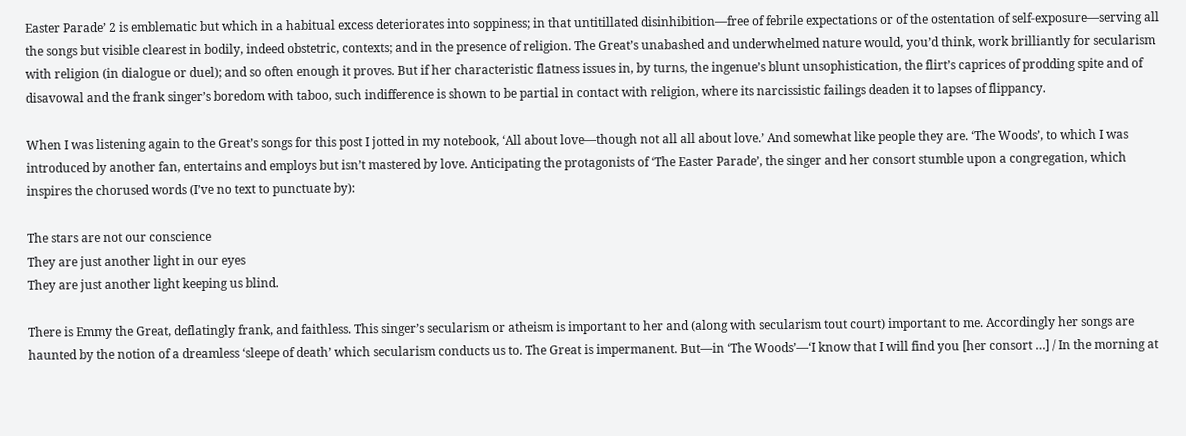Easter Parade’ 2 is emblematic but which in a habitual excess deteriorates into soppiness; in that untitillated disinhibition—free of febrile expectations or of the ostentation of self-exposure—serving all the songs but visible clearest in bodily, indeed obstetric, contexts; and in the presence of religion. The Great’s unabashed and underwhelmed nature would, you’d think, work brilliantly for secularism with religion (in dialogue or duel); and so often enough it proves. But if her characteristic flatness issues in, by turns, the ingenue’s blunt unsophistication, the flirt’s caprices of prodding spite and of disavowal and the frank singer’s boredom with taboo, such indifference is shown to be partial in contact with religion, where its narcissistic failings deaden it to lapses of flippancy.

When I was listening again to the Great’s songs for this post I jotted in my notebook, ‘All about love—though not all all about love.’ And somewhat like people they are. ‘The Woods’, to which I was introduced by another fan, entertains and employs but isn’t mastered by love. Anticipating the protagonists of ‘The Easter Parade’, the singer and her consort stumble upon a congregation, which inspires the chorused words (I’ve no text to punctuate by):

The stars are not our conscience
They are just another light in our eyes
They are just another light keeping us blind.

There is Emmy the Great, deflatingly frank, and faithless. This singer’s secularism or atheism is important to her and (along with secularism tout court) important to me. Accordingly her songs are haunted by the notion of a dreamless ‘sleepe of death’ which secularism conducts us to. The Great is impermanent. But—in ‘The Woods’—‘I know that I will find you [her consort …] / In the morning at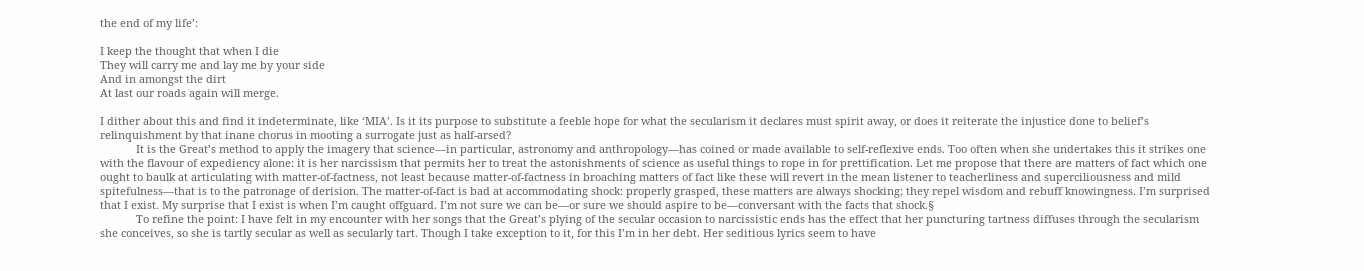the end of my life’:

I keep the thought that when I die
They will carry me and lay me by your side
And in amongst the dirt
At last our roads again will merge.

I dither about this and find it indeterminate, like ‘MIA’. Is it its purpose to substitute a feeble hope for what the secularism it declares must spirit away, or does it reiterate the injustice done to belief’s relinquishment by that inane chorus in mooting a surrogate just as half-arsed?
            It is the Great’s method to apply the imagery that science—in particular, astronomy and anthropology—has coined or made available to self-reflexive ends. Too often when she undertakes this it strikes one with the flavour of expediency alone: it is her narcissism that permits her to treat the astonishments of science as useful things to rope in for prettification. Let me propose that there are matters of fact which one ought to baulk at articulating with matter-of-factness, not least because matter-of-factness in broaching matters of fact like these will revert in the mean listener to teacherliness and superciliousness and mild spitefulness—that is to the patronage of derision. The matter-of-fact is bad at accommodating shock: properly grasped, these matters are always shocking; they repel wisdom and rebuff knowingness. I’m surprised that I exist. My surprise that I exist is when I’m caught offguard. I’m not sure we can be—or sure we should aspire to be—conversant with the facts that shock.§
            To refine the point: I have felt in my encounter with her songs that the Great’s plying of the secular occasion to narcissistic ends has the effect that her puncturing tartness diffuses through the secularism she conceives, so she is tartly secular as well as secularly tart. Though I take exception to it, for this I’m in her debt. Her seditious lyrics seem to have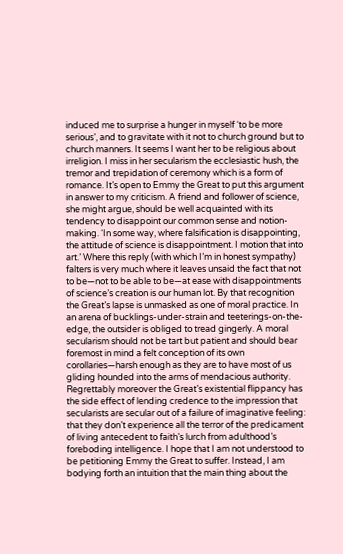induced me to surprise a hunger in myself ‘to be more serious’, and to gravitate with it not to church ground but to church manners. It seems I want her to be religious about irreligion. I miss in her secularism the ecclesiastic hush, the tremor and trepidation of ceremony which is a form of romance. It’s open to Emmy the Great to put this argument in answer to my criticism. A friend and follower of science, she might argue, should be well acquainted with its tendency to disappoint our common sense and notion-making. ‘In some way, where falsification is disappointing, the attitude of science is disappointment. I motion that into art.’ Where this reply (with which I’m in honest sympathy) falters is very much where it leaves unsaid the fact that not to be—not to be able to be—at ease with disappointments of science’s creation is our human lot. By that recognition the Great’s lapse is unmasked as one of moral practice. In an arena of bucklings-under-strain and teeterings-on-the-edge, the outsider is obliged to tread gingerly. A moral secularism should not be tart but patient and should bear foremost in mind a felt conception of its own corollaries—harsh enough as they are to have most of us gliding hounded into the arms of mendacious authority. Regrettably moreover the Great’s existential flippancy has the side effect of lending credence to the impression that secularists are secular out of a failure of imaginative feeling: that they don’t experience all the terror of the predicament of living antecedent to faith’s lurch from adulthood’s foreboding intelligence. I hope that I am not understood to be petitioning Emmy the Great to suffer. Instead, I am bodying forth an intuition that the main thing about the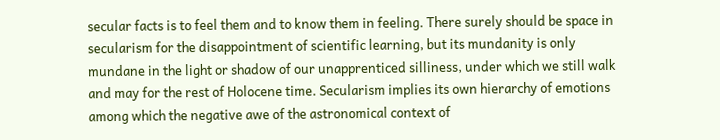secular facts is to feel them and to know them in feeling. There surely should be space in secularism for the disappointment of scientific learning, but its mundanity is only mundane in the light or shadow of our unapprenticed silliness, under which we still walk and may for the rest of Holocene time. Secularism implies its own hierarchy of emotions among which the negative awe of the astronomical context of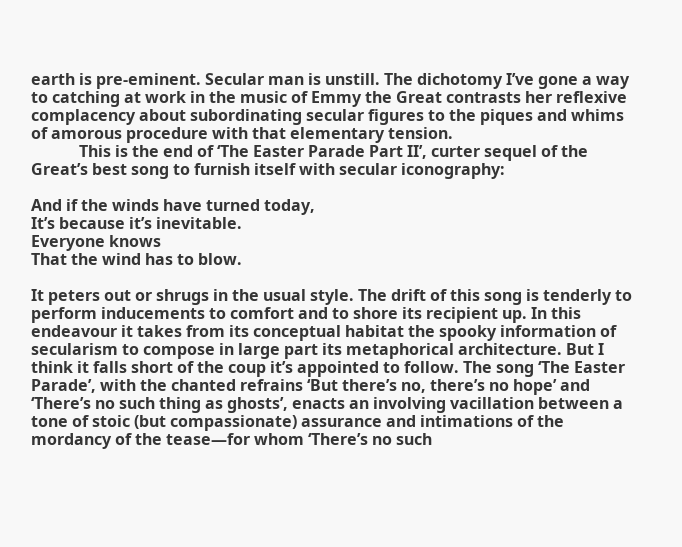earth is pre-eminent. Secular man is unstill. The dichotomy I’ve gone a way to catching at work in the music of Emmy the Great contrasts her reflexive complacency about subordinating secular figures to the piques and whims of amorous procedure with that elementary tension.
            This is the end of ‘The Easter Parade Part II’, curter sequel of the Great’s best song to furnish itself with secular iconography:

And if the winds have turned today,
It’s because it’s inevitable.
Everyone knows
That the wind has to blow.

It peters out or shrugs in the usual style. The drift of this song is tenderly to perform inducements to comfort and to shore its recipient up. In this endeavour it takes from its conceptual habitat the spooky information of secularism to compose in large part its metaphorical architecture. But I think it falls short of the coup it’s appointed to follow. The song ‘The Easter Parade’, with the chanted refrains ‘But there’s no, there’s no hope’ and ‘There’s no such thing as ghosts’, enacts an involving vacillation between a tone of stoic (but compassionate) assurance and intimations of the mordancy of the tease—for whom ‘There’s no such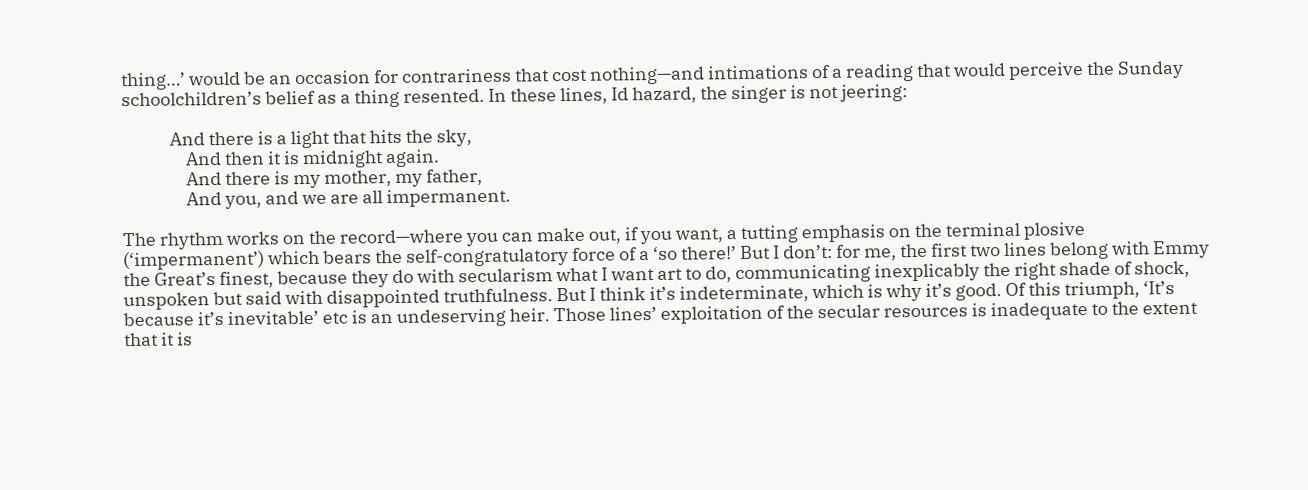thing…’ would be an occasion for contrariness that cost nothing—and intimations of a reading that would perceive the Sunday schoolchildren’s belief as a thing resented. In these lines, Id hazard, the singer is not jeering:

            And there is a light that hits the sky,
                And then it is midnight again.
                And there is my mother, my father,
                And you, and we are all impermanent.

The rhythm works on the record—where you can make out, if you want, a tutting emphasis on the terminal plosive (‘impermanent’) which bears the self-congratulatory force of a ‘so there!’ But I don’t: for me, the first two lines belong with Emmy the Great’s finest, because they do with secularism what I want art to do, communicating inexplicably the right shade of shock, unspoken but said with disappointed truthfulness. But I think it’s indeterminate, which is why it’s good. Of this triumph, ‘It’s because it’s inevitable’ etc is an undeserving heir. Those lines’ exploitation of the secular resources is inadequate to the extent that it is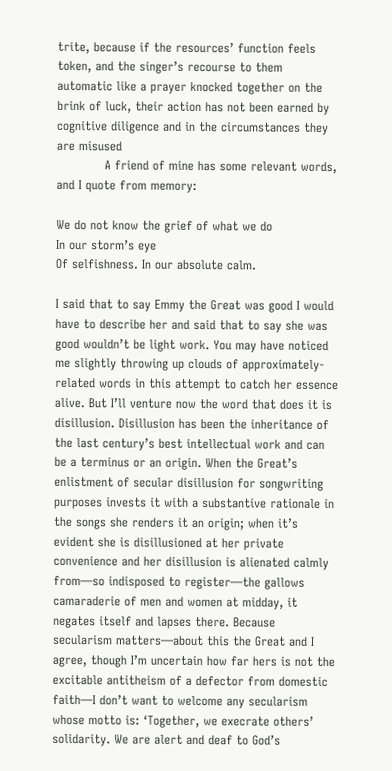trite, because if the resources’ function feels token, and the singer’s recourse to them automatic like a prayer knocked together on the brink of luck, their action has not been earned by cognitive diligence and in the circumstances they are misused
            A friend of mine has some relevant words, and I quote from memory:

We do not know the grief of what we do
In our storm’s eye
Of selfishness. In our absolute calm.

I said that to say Emmy the Great was good I would have to describe her and said that to say she was good wouldn’t be light work. You may have noticed me slightly throwing up clouds of approximately-related words in this attempt to catch her essence alive. But I’ll venture now the word that does it is disillusion. Disillusion has been the inheritance of the last century’s best intellectual work and can be a terminus or an origin. When the Great’s enlistment of secular disillusion for songwriting purposes invests it with a substantive rationale in the songs she renders it an origin; when it’s evident she is disillusioned at her private convenience and her disillusion is alienated calmly from—so indisposed to register—the gallows camaraderie of men and women at midday, it negates itself and lapses there. Because secularism matters—about this the Great and I agree, though I’m uncertain how far hers is not the excitable antitheism of a defector from domestic faith—I don’t want to welcome any secularism whose motto is: ‘Together, we execrate others’ solidarity. We are alert and deaf to God’s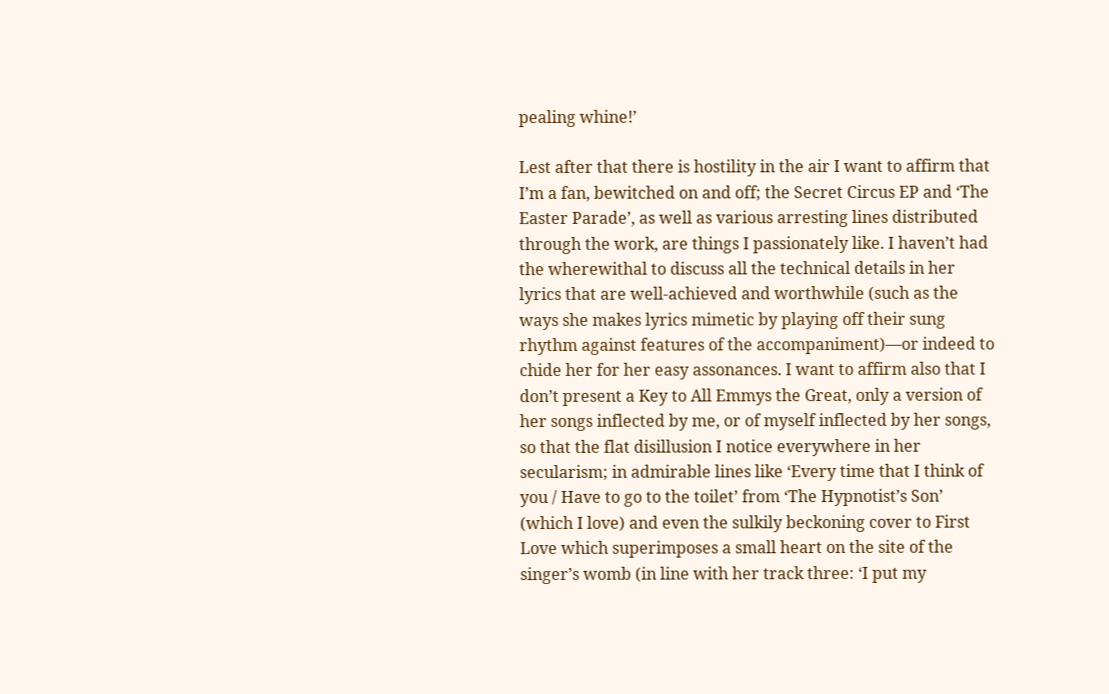pealing whine!’

Lest after that there is hostility in the air I want to affirm that I’m a fan, bewitched on and off; the Secret Circus EP and ‘The Easter Parade’, as well as various arresting lines distributed through the work, are things I passionately like. I haven’t had the wherewithal to discuss all the technical details in her lyrics that are well-achieved and worthwhile (such as the ways she makes lyrics mimetic by playing off their sung rhythm against features of the accompaniment)—or indeed to chide her for her easy assonances. I want to affirm also that I don’t present a Key to All Emmys the Great, only a version of her songs inflected by me, or of myself inflected by her songs, so that the flat disillusion I notice everywhere in her secularism; in admirable lines like ‘Every time that I think of you / Have to go to the toilet’ from ‘The Hypnotist’s Son’ (which I love) and even the sulkily beckoning cover to First Love which superimposes a small heart on the site of the singer’s womb (in line with her track three: ‘I put my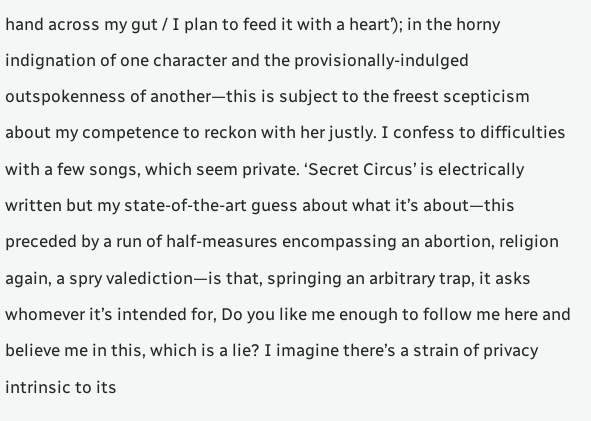hand across my gut / I plan to feed it with a heart’); in the horny indignation of one character and the provisionally-indulged outspokenness of another—this is subject to the freest scepticism about my competence to reckon with her justly. I confess to difficulties with a few songs, which seem private. ‘Secret Circus’ is electrically written but my state-of-the-art guess about what it’s about—this preceded by a run of half-measures encompassing an abortion, religion again, a spry valediction—is that, springing an arbitrary trap, it asks whomever it’s intended for, Do you like me enough to follow me here and believe me in this, which is a lie? I imagine there’s a strain of privacy intrinsic to its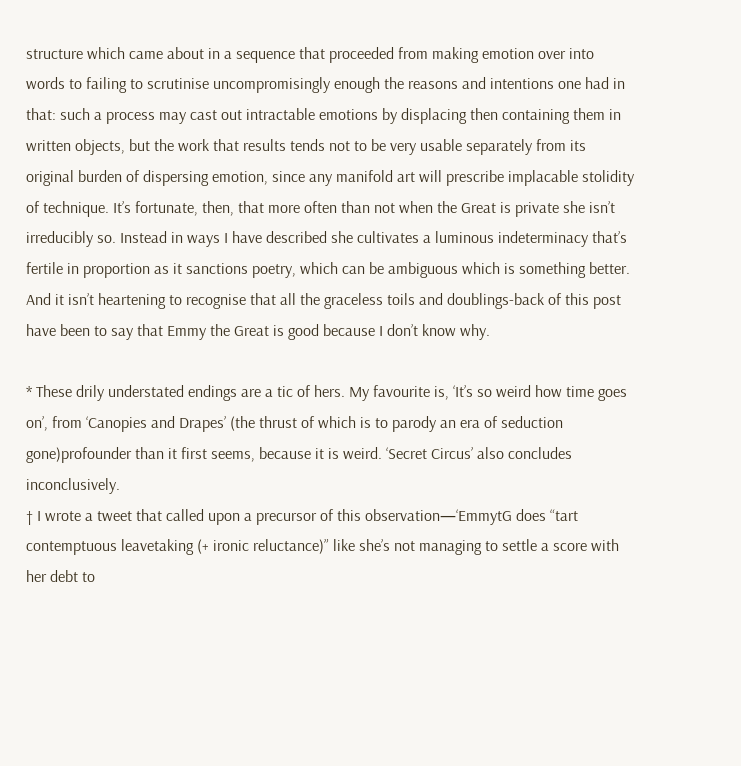structure which came about in a sequence that proceeded from making emotion over into words to failing to scrutinise uncompromisingly enough the reasons and intentions one had in that: such a process may cast out intractable emotions by displacing then containing them in written objects, but the work that results tends not to be very usable separately from its original burden of dispersing emotion, since any manifold art will prescribe implacable stolidity of technique. It’s fortunate, then, that more often than not when the Great is private she isn’t irreducibly so. Instead in ways I have described she cultivates a luminous indeterminacy that’s fertile in proportion as it sanctions poetry, which can be ambiguous which is something better. And it isn’t heartening to recognise that all the graceless toils and doublings-back of this post have been to say that Emmy the Great is good because I don’t know why.

* These drily understated endings are a tic of hers. My favourite is, ‘It’s so weird how time goes on’, from ‘Canopies and Drapes’ (the thrust of which is to parody an era of seduction gone)profounder than it first seems, because it is weird. ‘Secret Circus’ also concludes inconclusively.
† I wrote a tweet that called upon a precursor of this observation—‘EmmytG does “tart contemptuous leavetaking (+ ironic reluctance)” like she’s not managing to settle a score with her debt to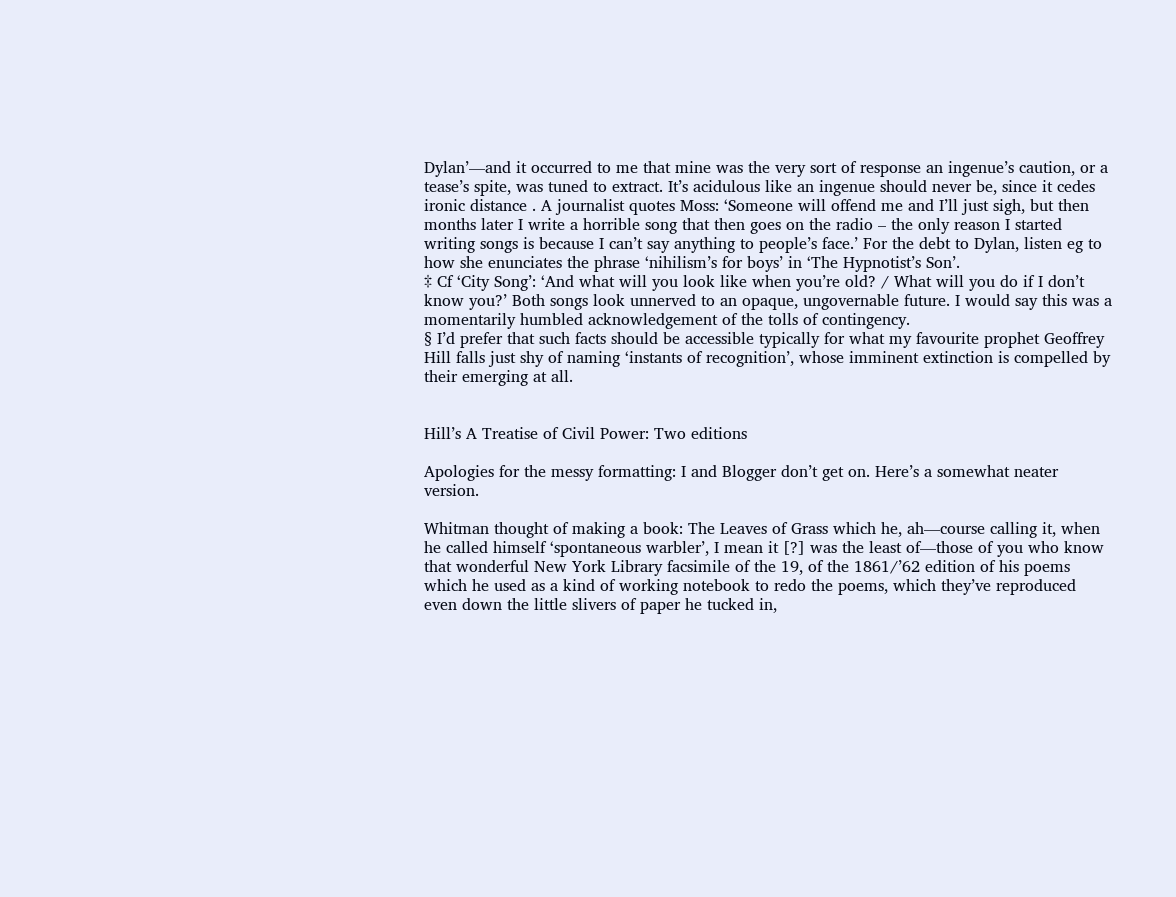Dylan’—and it occurred to me that mine was the very sort of response an ingenue’s caution, or a tease’s spite, was tuned to extract. It’s acidulous like an ingenue should never be, since it cedes ironic distance . A journalist quotes Moss: ‘Someone will offend me and I’ll just sigh, but then months later I write a horrible song that then goes on the radio – the only reason I started writing songs is because I can’t say anything to people’s face.’ For the debt to Dylan, listen eg to how she enunciates the phrase ‘nihilism’s for boys’ in ‘The Hypnotist’s Son’.
‡ Cf ‘City Song’: ‘And what will you look like when you’re old? / What will you do if I don’t know you?’ Both songs look unnerved to an opaque, ungovernable future. I would say this was a momentarily humbled acknowledgement of the tolls of contingency.
§ I’d prefer that such facts should be accessible typically for what my favourite prophet Geoffrey Hill falls just shy of naming ‘instants of recognition’, whose imminent extinction is compelled by their emerging at all.


Hill’s A Treatise of Civil Power: Two editions

Apologies for the messy formatting: I and Blogger don’t get on. Here’s a somewhat neater version.

Whitman thought of making a book: The Leaves of Grass which he, ah—course calling it, when he called himself ‘spontaneous warbler’, I mean it [?] was the least of—those of you who know that wonderful New York Library facsimile of the 19, of the 1861/’62 edition of his poems which he used as a kind of working notebook to redo the poems, which they’ve reproduced even down the little slivers of paper he tucked in,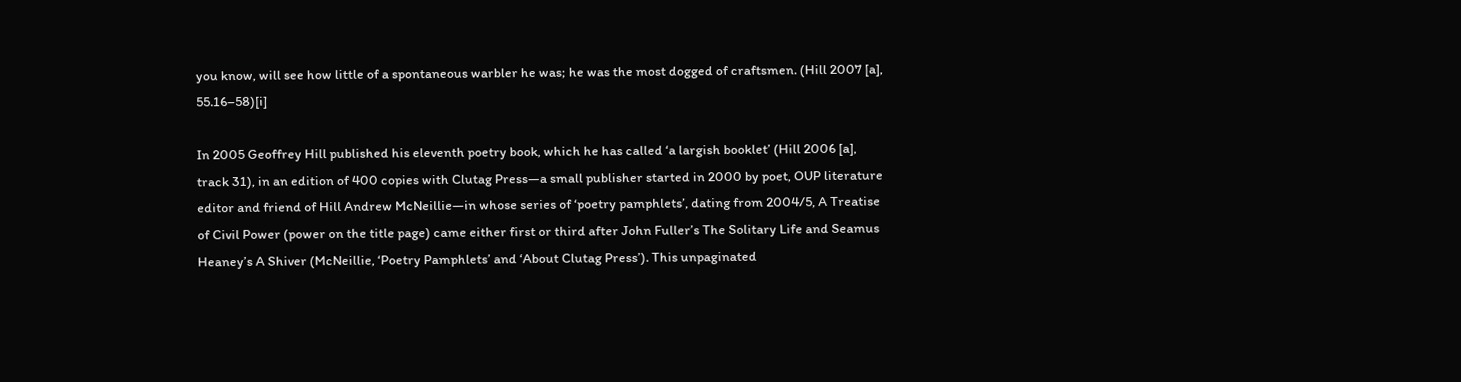you know, will see how little of a spontaneous warbler he was; he was the most dogged of craftsmen. (Hill 2007 [a], 55.16–58)[i]

In 2005 Geoffrey Hill published his eleventh poetry book, which he has called ‘a largish booklet’ (Hill 2006 [a], track 31), in an edition of 400 copies with Clutag Press—a small publisher started in 2000 by poet, OUP literature editor and friend of Hill Andrew McNeillie—in whose series of ‘poetry pamphlets’, dating from 2004/5, A Treatise of Civil Power (power on the title page) came either first or third after John Fuller’s The Solitary Life and Seamus Heaney’s A Shiver (McNeillie, ‘Poetry Pamphlets’ and ‘About Clutag Press’). This unpaginated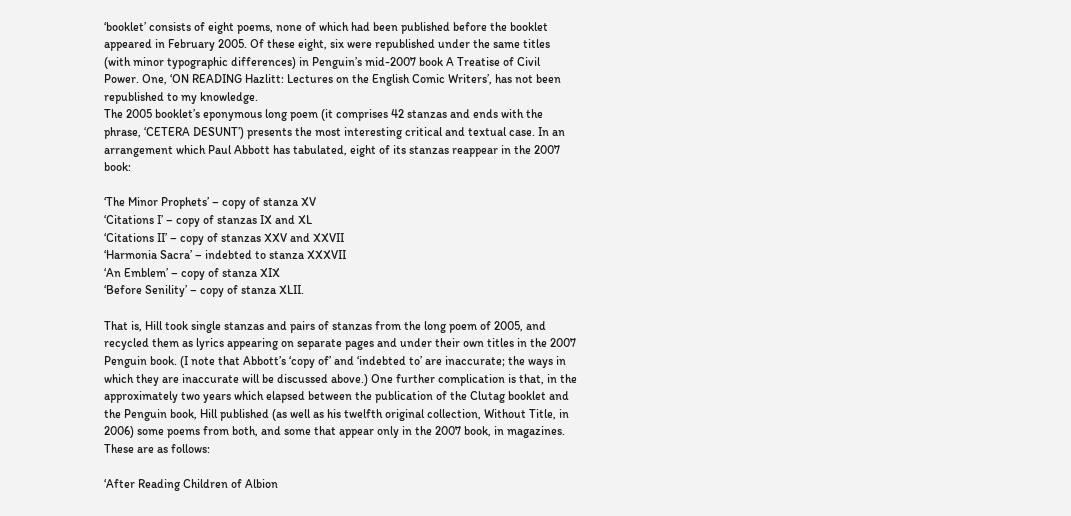‘booklet’ consists of eight poems, none of which had been published before the booklet appeared in February 2005. Of these eight, six were republished under the same titles (with minor typographic differences) in Penguin’s mid-2007 book A Treatise of Civil Power. One, ‘ON READING Hazlitt: Lectures on the English Comic Writers’, has not been republished to my knowledge.
The 2005 booklet’s eponymous long poem (it comprises 42 stanzas and ends with the phrase, ‘CETERA DESUNT’) presents the most interesting critical and textual case. In an arrangement which Paul Abbott has tabulated, eight of its stanzas reappear in the 2007 book:

‘The Minor Prophets’ – copy of stanza XV
‘Citations I’ – copy of stanzas IX and XL
‘Citations II’ – copy of stanzas XXV and XXVII
‘Harmonia Sacra’ – indebted to stanza XXXVII
‘An Emblem’ – copy of stanza XIX
‘Before Senility’ – copy of stanza XLII.

That is, Hill took single stanzas and pairs of stanzas from the long poem of 2005, and recycled them as lyrics appearing on separate pages and under their own titles in the 2007 Penguin book. (I note that Abbott’s ‘copy of’ and ‘indebted to’ are inaccurate; the ways in which they are inaccurate will be discussed above.) One further complication is that, in the approximately two years which elapsed between the publication of the Clutag booklet and the Penguin book, Hill published (as well as his twelfth original collection, Without Title, in 2006) some poems from both, and some that appear only in the 2007 book, in magazines. These are as follows:

‘After Reading Children of Albion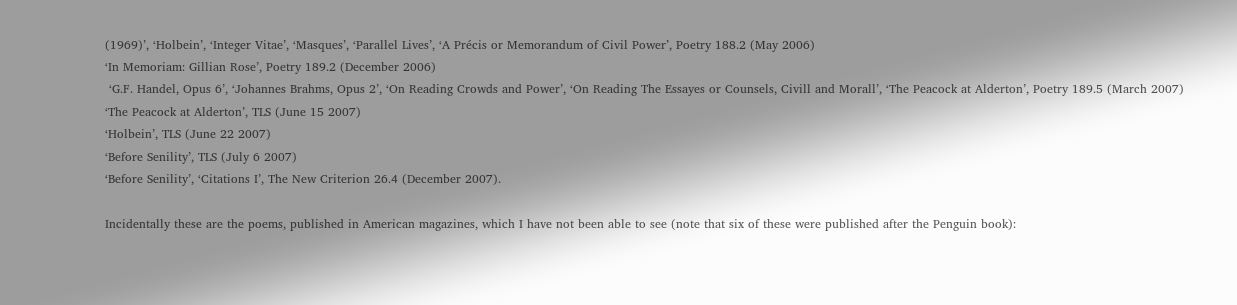(1969)’, ‘Holbein’, ‘Integer Vitae’, ‘Masques’, ‘Parallel Lives’, ‘A Précis or Memorandum of Civil Power’, Poetry 188.2 (May 2006)
‘In Memoriam: Gillian Rose’, Poetry 189.2 (December 2006)
 ‘G.F. Handel, Opus 6’, ‘Johannes Brahms, Opus 2’, ‘On Reading Crowds and Power’, ‘On Reading The Essayes or Counsels, Civill and Morall’, ‘The Peacock at Alderton’, Poetry 189.5 (March 2007)
‘The Peacock at Alderton’, TLS (June 15 2007)
‘Holbein’, TLS (June 22 2007)
‘Before Senility’, TLS (July 6 2007)
‘Before Senility’, ‘Citations I’, The New Criterion 26.4 (December 2007).

Incidentally these are the poems, published in American magazines, which I have not been able to see (note that six of these were published after the Penguin book):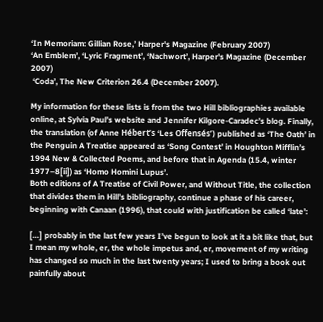‘In Memoriam: Gillian Rose,’ Harper's Magazine (February 2007)
‘An Emblem’, ‘Lyric Fragment’, ‘Nachwort’, Harper's Magazine (December 2007)
 ‘Coda’, The New Criterion 26.4 (December 2007).

My information for these lists is from the two Hill bibliographies available online, at Sylvia Paul’s website and Jennifer Kilgore-Caradec’s blog. Finally, the translation (of Anne Hébert’s ‘Les Offensés’) published as ‘The Oath’ in the Penguin A Treatise appeared as ‘Song Contest’ in Houghton Mifflin’s 1994 New & Collected Poems, and before that in Agenda (15.4, winter 1977–8[ii]) as ‘Homo Homini Lupus’.
Both editions of A Treatise of Civil Power, and Without Title, the collection that divides them in Hill’s bibliography, continue a phase of his career, beginning with Canaan (1996), that could with justification be called ‘late’:

[…] probably in the last few years I’ve begun to look at it a bit like that, but I mean my whole, er, the whole impetus and, er, movement of my writing has changed so much in the last twenty years; I used to bring a book out painfully about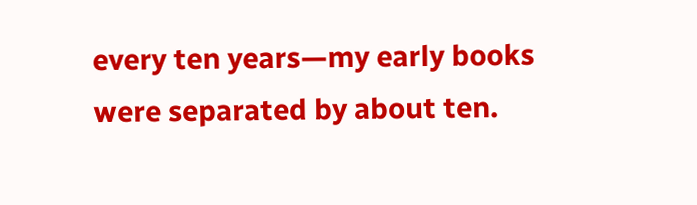every ten years—my early books were separated by about ten.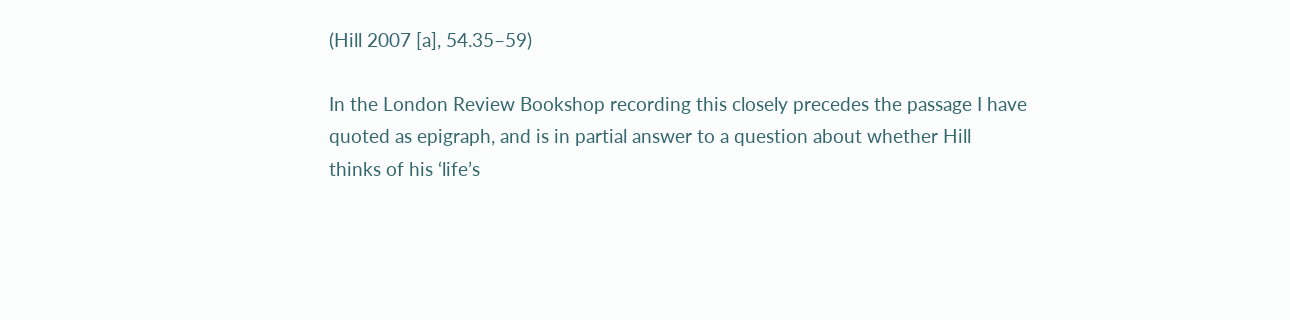(Hill 2007 [a], 54.35–59)

In the London Review Bookshop recording this closely precedes the passage I have quoted as epigraph, and is in partial answer to a question about whether Hill thinks of his ‘life’s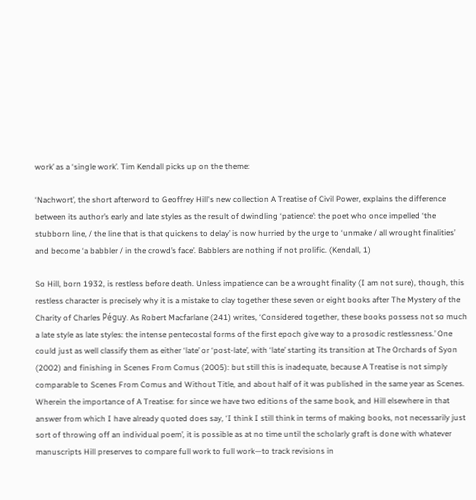work’ as a ‘single work’. Tim Kendall picks up on the theme:

‘Nachwort’, the short afterword to Geoffrey Hill's new collection A Treatise of Civil Power, explains the difference between its author’s early and late styles as the result of dwindling ‘patience’: the poet who once impelled ‘the stubborn line, / the line that is that quickens to delay’ is now hurried by the urge to ‘unmake / all wrought finalities’ and become ‘a babbler / in the crowd’s face’. Babblers are nothing if not prolific. (Kendall, 1)

So Hill, born 1932, is restless before death. Unless impatience can be a wrought finality (I am not sure), though, this restless character is precisely why it is a mistake to clay together these seven or eight books after The Mystery of the Charity of Charles Péguy. As Robert Macfarlane (241) writes, ‘Considered together, these books possess not so much a late style as late styles: the intense pentecostal forms of the first epoch give way to a prosodic restlessness.’ One could just as well classify them as either ‘late’ or ‘post-late’, with ‘late’ starting its transition at The Orchards of Syon (2002) and finishing in Scenes From Comus (2005): but still this is inadequate, because A Treatise is not simply comparable to Scenes From Comus and Without Title, and about half of it was published in the same year as Scenes. Wherein the importance of A Treatise: for since we have two editions of the same book, and Hill elsewhere in that answer from which I have already quoted does say, ‘I think I still think in terms of making books, not necessarily just sort of throwing off an individual poem’, it is possible as at no time until the scholarly graft is done with whatever manuscripts Hill preserves to compare full work to full work—to track revisions in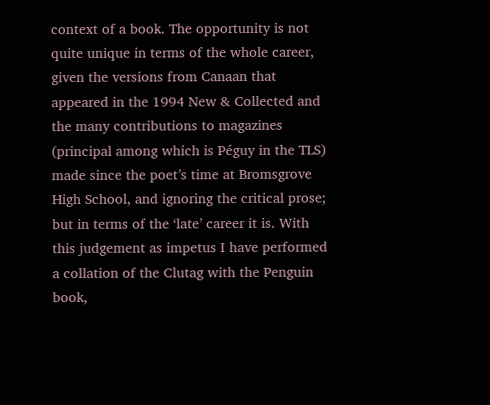context of a book. The opportunity is not quite unique in terms of the whole career, given the versions from Canaan that appeared in the 1994 New & Collected and the many contributions to magazines (principal among which is Péguy in the TLS) made since the poet’s time at Bromsgrove  High School, and ignoring the critical prose; but in terms of the ‘late’ career it is. With this judgement as impetus I have performed a collation of the Clutag with the Penguin book,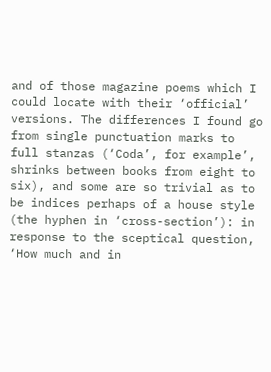and of those magazine poems which I could locate with their ‘official’ versions. The differences I found go from single punctuation marks to full stanzas (‘Coda’, for example’, shrinks between books from eight to six), and some are so trivial as to be indices perhaps of a house style (the hyphen in ‘cross-section’): in response to the sceptical question, ‘How much and in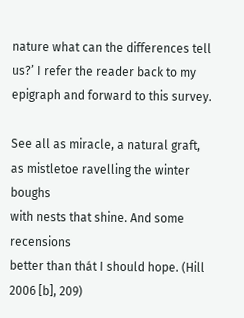nature what can the differences tell us?’ I refer the reader back to my epigraph and forward to this survey.

See all as miracle, a natural graft,
as mistletoe ravelling the winter boughs
with nests that shine. And some recensions
better than thát I should hope. (Hill 2006 [b], 209)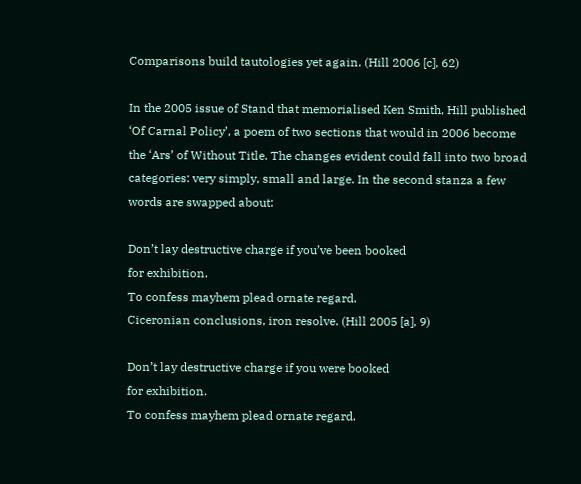Comparisons build tautologies yet again. (Hill 2006 [c], 62)

In the 2005 issue of Stand that memorialised Ken Smith, Hill published ‘Of Carnal Policy’, a poem of two sections that would in 2006 become the ‘Ars’ of Without Title. The changes evident could fall into two broad categories: very simply, small and large. In the second stanza a few words are swapped about:

Don’t lay destructive charge if you’ve been booked
for exhibition.
To confess mayhem plead ornate regard.
Ciceronian conclusions, iron resolve. (Hill 2005 [a], 9)

Don’t lay destructive charge if you were booked
for exhibition.
To confess mayhem plead ornate regard.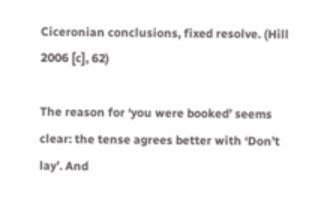Ciceronian conclusions, fixed resolve. (Hill 2006 [c], 62)

The reason for ‘you were booked’ seems clear: the tense agrees better with ‘Don’t lay’. And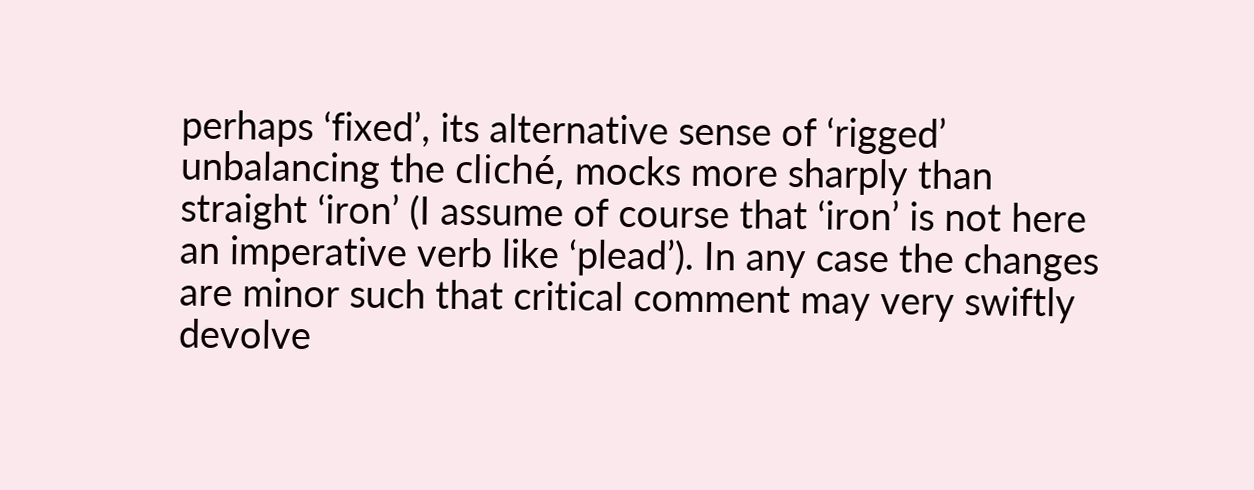perhaps ‘fixed’, its alternative sense of ‘rigged’ unbalancing the cliché, mocks more sharply than straight ‘iron’ (I assume of course that ‘iron’ is not here an imperative verb like ‘plead’). In any case the changes are minor such that critical comment may very swiftly devolve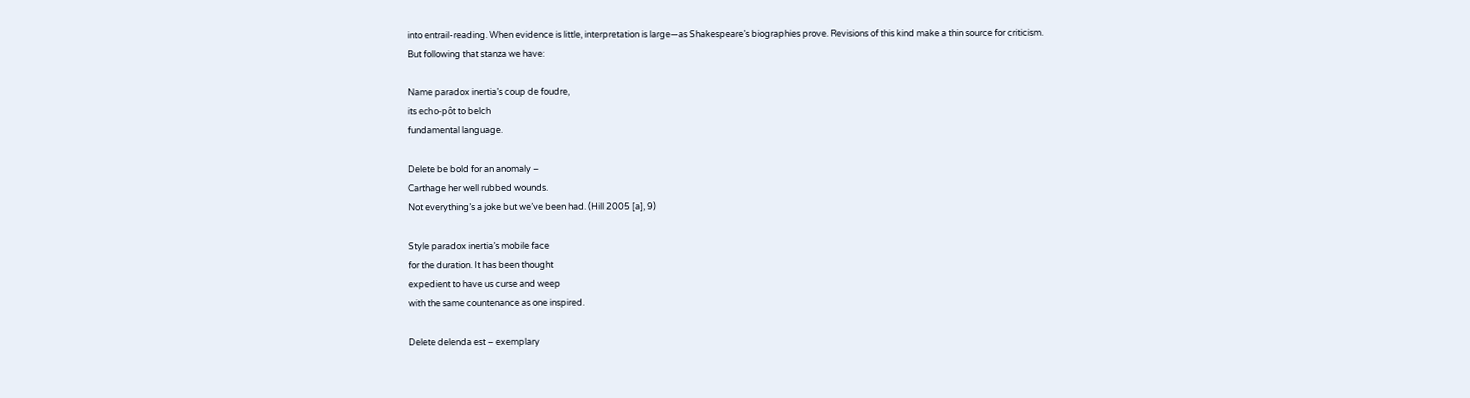into entrail-reading. When evidence is little, interpretation is large—as Shakespeare’s biographies prove. Revisions of this kind make a thin source for criticism.
But following that stanza we have:

Name paradox inertia’s coup de foudre,
its echo-pôt to belch
fundamental language.

Delete be bold for an anomaly –
Carthage her well rubbed wounds.
Not everything’s a joke but we’ve been had. (Hill 2005 [a], 9)

Style paradox inertia’s mobile face
for the duration. It has been thought
expedient to have us curse and weep
with the same countenance as one inspired.

Delete delenda est – exemplary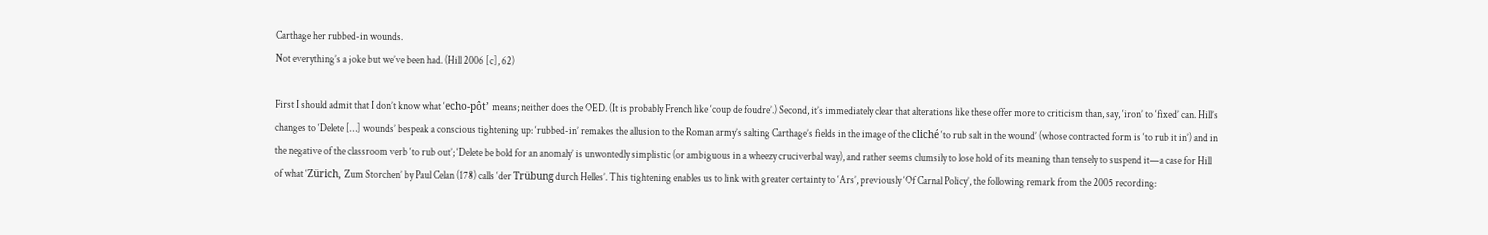Carthage her rubbed-in wounds.
Not everything’s a joke but we’ve been had. (Hill 2006 [c], 62)

First I should admit that I don’t know what ‘echo-pôt’ means; neither does the OED. (It is probably French like ‘coup de foudre’.) Second, it’s immediately clear that alterations like these offer more to criticism than, say, ‘iron’ to ‘fixed’ can. Hill’s changes to ‘Delete […] wounds’ bespeak a conscious tightening up: ‘rubbed-in’ remakes the allusion to the Roman army’s salting Carthage’s fields in the image of the cliché ‘to rub salt in the wound’ (whose contracted form is ‘to rub it in’) and in the negative of the classroom verb ‘to rub out’; ‘Delete be bold for an anomaly’ is unwontedly simplistic (or ambiguous in a wheezy cruciverbal way), and rather seems clumsily to lose hold of its meaning than tensely to suspend it—a case for Hill of what ‘Zürich, Zum Storchen’ by Paul Celan (178) calls ‘der Trübung durch Helles’. This tightening enables us to link with greater certainty to ‘Ars’, previously ‘Of Carnal Policy’, the following remark from the 2005 recording: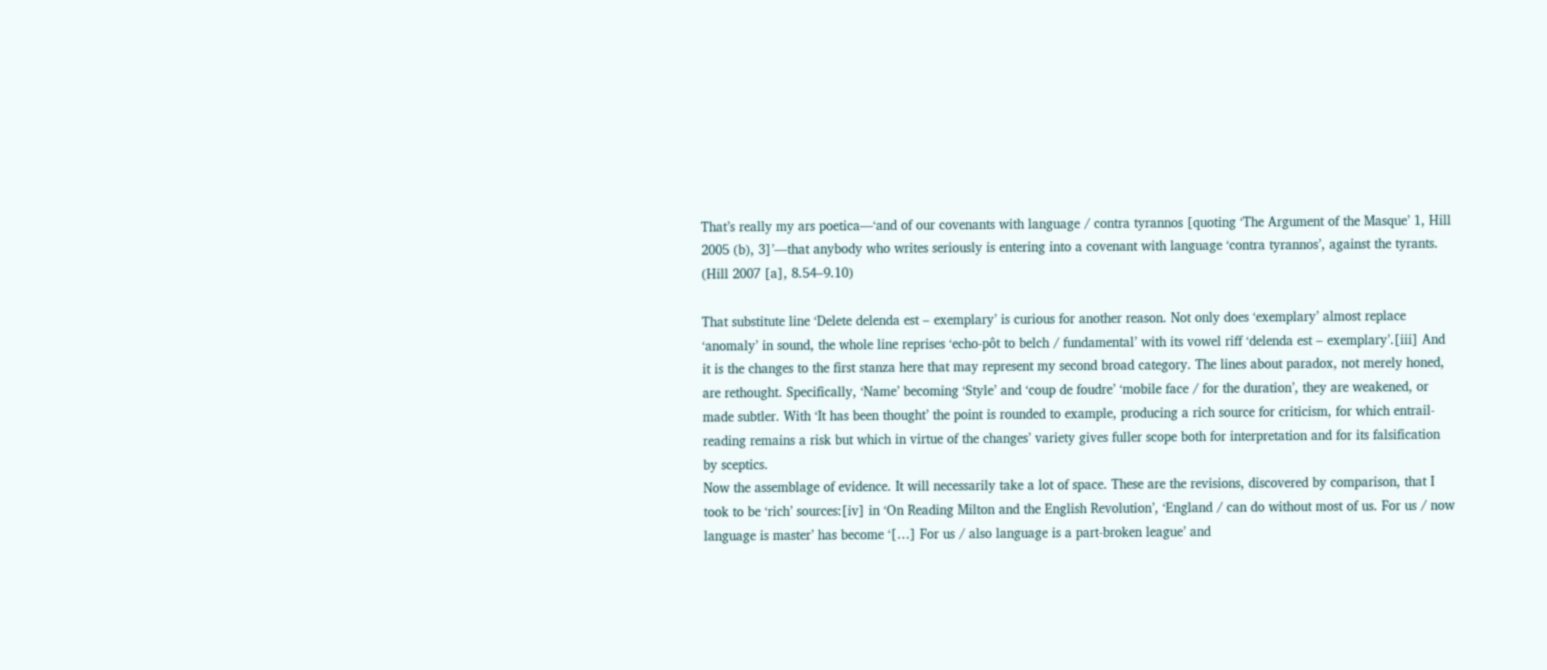That’s really my ars poetica—‘and of our covenants with language / contra tyrannos [quoting ‘The Argument of the Masque’ 1, Hill 2005 (b), 3]’—that anybody who writes seriously is entering into a covenant with language ‘contra tyrannos’, against the tyrants. (Hill 2007 [a], 8.54–9.10)

That substitute line ‘Delete delenda est – exemplary’ is curious for another reason. Not only does ‘exemplary’ almost replace ‘anomaly’ in sound, the whole line reprises ‘echo-pôt to belch / fundamental’ with its vowel riff ‘delenda est – exemplary’.[iii] And it is the changes to the first stanza here that may represent my second broad category. The lines about paradox, not merely honed, are rethought. Specifically, ‘Name’ becoming ‘Style’ and ‘coup de foudre’ ‘mobile face / for the duration’, they are weakened, or made subtler. With ‘It has been thought’ the point is rounded to example, producing a rich source for criticism, for which entrail-reading remains a risk but which in virtue of the changes’ variety gives fuller scope both for interpretation and for its falsification by sceptics.
Now the assemblage of evidence. It will necessarily take a lot of space. These are the revisions, discovered by comparison, that I took to be ‘rich’ sources:[iv] in ‘On Reading Milton and the English Revolution’, ‘England / can do without most of us. For us / now language is master’ has become ‘[…] For us / also language is a part-broken league’ and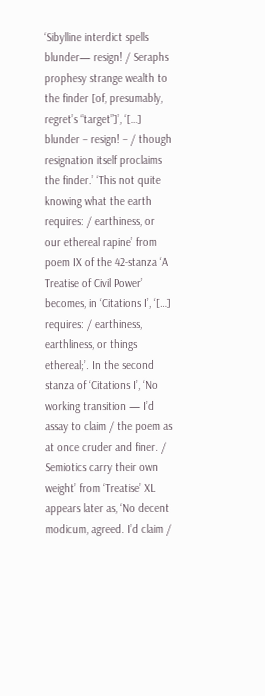‘Sibylline interdict spells blunder— resign! / Seraphs prophesy strange wealth to the finder [of, presumably, regret’s “target”]’, ‘[…] blunder – resign! – / though resignation itself proclaims the finder.’ ‘This not quite knowing what the earth requires: / earthiness, or our ethereal rapine’ from poem IX of the 42-stanza ‘A Treatise of Civil Power’ becomes, in ‘Citations I’, ‘[…] requires: / earthiness, earthliness, or things ethereal;’. In the second stanza of ‘Citations I’, ‘No working transition — I’d assay to claim / the poem as at once cruder and finer. / Semiotics carry their own weight’ from ‘Treatise’ XL appears later as, ‘No decent modicum, agreed. I’d claim /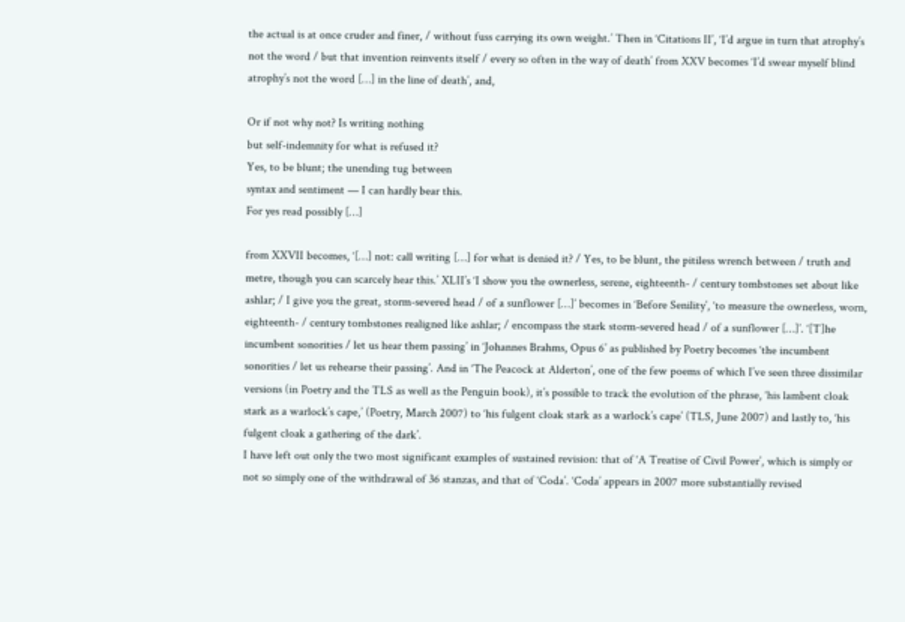the actual is at once cruder and finer, / without fuss carrying its own weight.’ Then in ‘Citations II’, ‘I’d argue in turn that atrophy’s not the word / but that invention reinvents itself / every so often in the way of death’ from XXV becomes ‘I’d swear myself blind atrophy’s not the word […] in the line of death’, and,

Or if not why not? Is writing nothing
but self-indemnity for what is refused it?
Yes, to be blunt; the unending tug between
syntax and sentiment — I can hardly bear this.
For yes read possibly […]

from XXVII becomes, ‘[…] not: call writing […] for what is denied it? / Yes, to be blunt, the pitiless wrench between / truth and metre, though you can scarcely hear this.’ XLII’s ‘I show you the ownerless, serene, eighteenth- / century tombstones set about like ashlar; / I give you the great, storm-severed head / of a sunflower […]’ becomes in ‘Before Senility’, ‘to measure the ownerless, worn, eighteenth- / century tombstones realigned like ashlar; / encompass the stark storm-severed head / of a sunflower […]’. ‘[T]he incumbent sonorities / let us hear them passing’ in ‘Johannes Brahms, Opus 6’ as published by Poetry becomes ‘the incumbent sonorities / let us rehearse their passing’. And in ‘The Peacock at Alderton’, one of the few poems of which I’ve seen three dissimilar versions (in Poetry and the TLS as well as the Penguin book), it’s possible to track the evolution of the phrase, ‘his lambent cloak stark as a warlock’s cape,’ (Poetry, March 2007) to ‘his fulgent cloak stark as a warlock’s cape’ (TLS, June 2007) and lastly to, ‘his fulgent cloak a gathering of the dark’.
I have left out only the two most significant examples of sustained revision: that of ‘A Treatise of Civil Power’, which is simply or not so simply one of the withdrawal of 36 stanzas, and that of ‘Coda’. ‘Coda’ appears in 2007 more substantially revised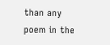than any poem in the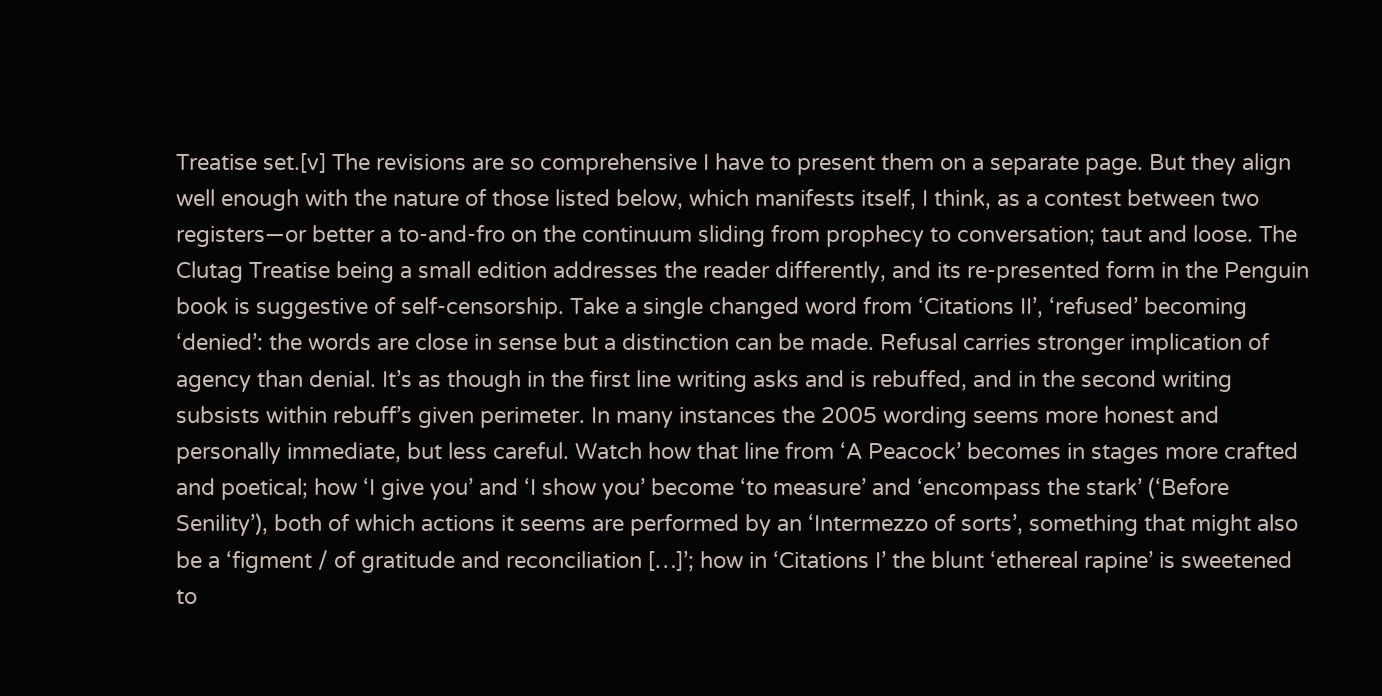Treatise set.[v] The revisions are so comprehensive I have to present them on a separate page. But they align well enough with the nature of those listed below, which manifests itself, I think, as a contest between two registers—or better a to-and-fro on the continuum sliding from prophecy to conversation; taut and loose. The Clutag Treatise being a small edition addresses the reader differently, and its re-presented form in the Penguin book is suggestive of self-censorship. Take a single changed word from ‘Citations II’, ‘refused’ becoming ‘denied’: the words are close in sense but a distinction can be made. Refusal carries stronger implication of agency than denial. It’s as though in the first line writing asks and is rebuffed, and in the second writing subsists within rebuff’s given perimeter. In many instances the 2005 wording seems more honest and personally immediate, but less careful. Watch how that line from ‘A Peacock’ becomes in stages more crafted and poetical; how ‘I give you’ and ‘I show you’ become ‘to measure’ and ‘encompass the stark’ (‘Before Senility’), both of which actions it seems are performed by an ‘Intermezzo of sorts’, something that might also be a ‘figment / of gratitude and reconciliation […]’; how in ‘Citations I’ the blunt ‘ethereal rapine’ is sweetened to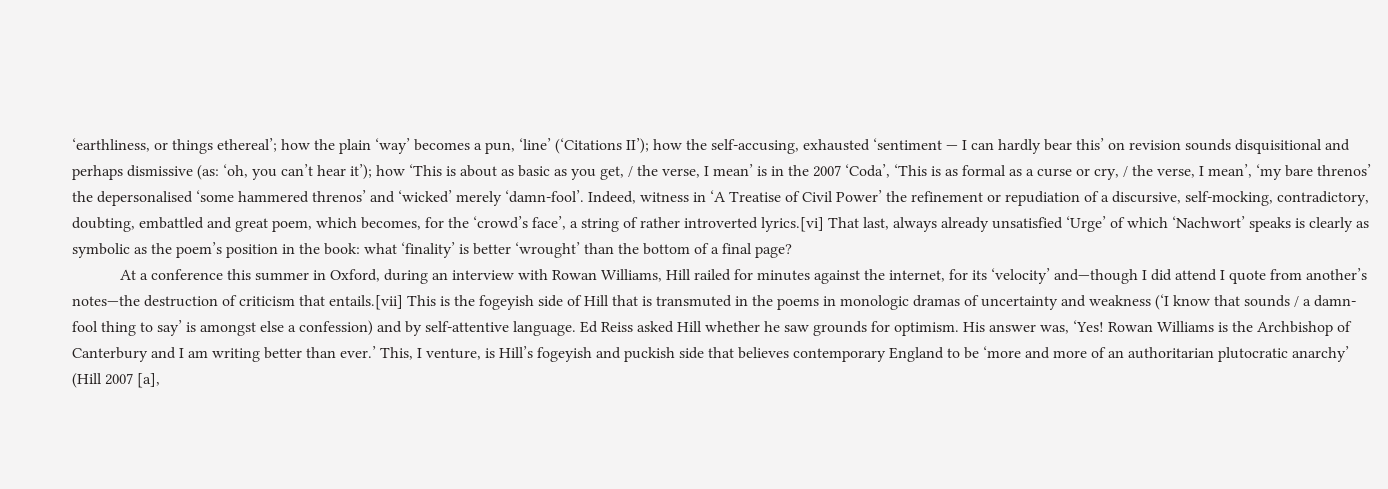‘earthliness, or things ethereal’; how the plain ‘way’ becomes a pun, ‘line’ (‘Citations II’); how the self-accusing, exhausted ‘sentiment — I can hardly bear this’ on revision sounds disquisitional and perhaps dismissive (as: ‘oh, you can’t hear it’); how ‘This is about as basic as you get, / the verse, I mean’ is in the 2007 ‘Coda’, ‘This is as formal as a curse or cry, / the verse, I mean’, ‘my bare threnos’ the depersonalised ‘some hammered threnos’ and ‘wicked’ merely ‘damn-fool’. Indeed, witness in ‘A Treatise of Civil Power’ the refinement or repudiation of a discursive, self-mocking, contradictory, doubting, embattled and great poem, which becomes, for the ‘crowd’s face’, a string of rather introverted lyrics.[vi] That last, always already unsatisfied ‘Urge’ of which ‘Nachwort’ speaks is clearly as symbolic as the poem’s position in the book: what ‘finality’ is better ‘wrought’ than the bottom of a final page?
            At a conference this summer in Oxford, during an interview with Rowan Williams, Hill railed for minutes against the internet, for its ‘velocity’ and—though I did attend I quote from another’s notes—the destruction of criticism that entails.[vii] This is the fogeyish side of Hill that is transmuted in the poems in monologic dramas of uncertainty and weakness (‘I know that sounds / a damn-fool thing to say’ is amongst else a confession) and by self-attentive language. Ed Reiss asked Hill whether he saw grounds for optimism. His answer was, ‘Yes! Rowan Williams is the Archbishop of Canterbury and I am writing better than ever.’ This, I venture, is Hill’s fogeyish and puckish side that believes contemporary England to be ‘more and more of an authoritarian plutocratic anarchy’ (Hill 2007 [a],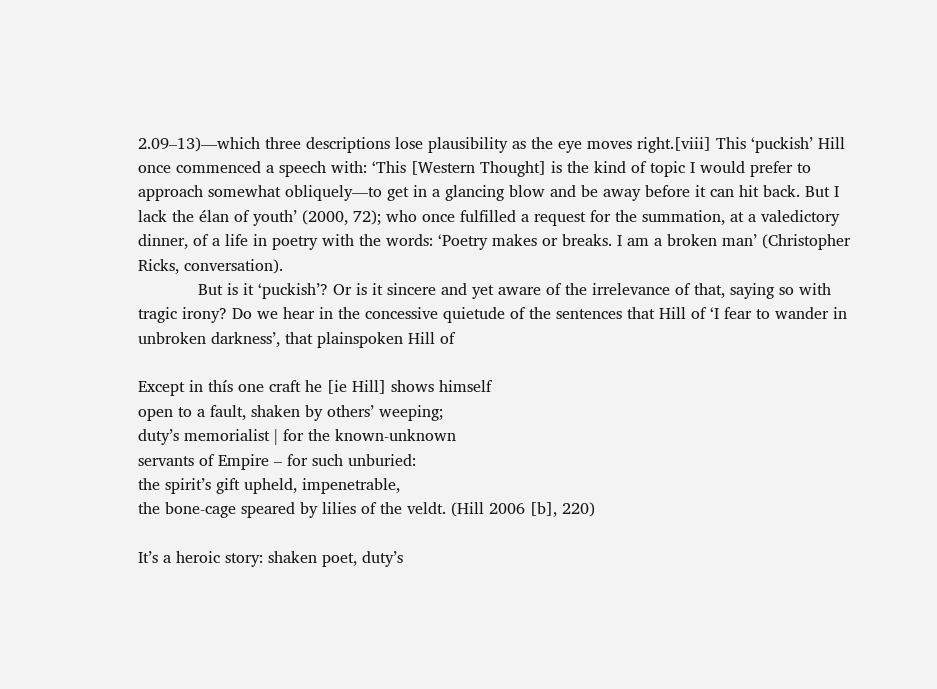2.09–13)—which three descriptions lose plausibility as the eye moves right.[viii] This ‘puckish’ Hill once commenced a speech with: ‘This [Western Thought] is the kind of topic I would prefer to approach somewhat obliquely—to get in a glancing blow and be away before it can hit back. But I lack the élan of youth’ (2000, 72); who once fulfilled a request for the summation, at a valedictory dinner, of a life in poetry with the words: ‘Poetry makes or breaks. I am a broken man’ (Christopher Ricks, conversation).
            But is it ‘puckish’? Or is it sincere and yet aware of the irrelevance of that, saying so with tragic irony? Do we hear in the concessive quietude of the sentences that Hill of ‘I fear to wander in unbroken darkness’, that plainspoken Hill of

Except in thís one craft he [ie Hill] shows himself
open to a fault, shaken by others’ weeping;
duty’s memorialist ǀ for the known-unknown
servants of Empire – for such unburied:
the spirit’s gift upheld, impenetrable,
the bone-cage speared by lilies of the veldt. (Hill 2006 [b], 220)

It’s a heroic story: shaken poet, duty’s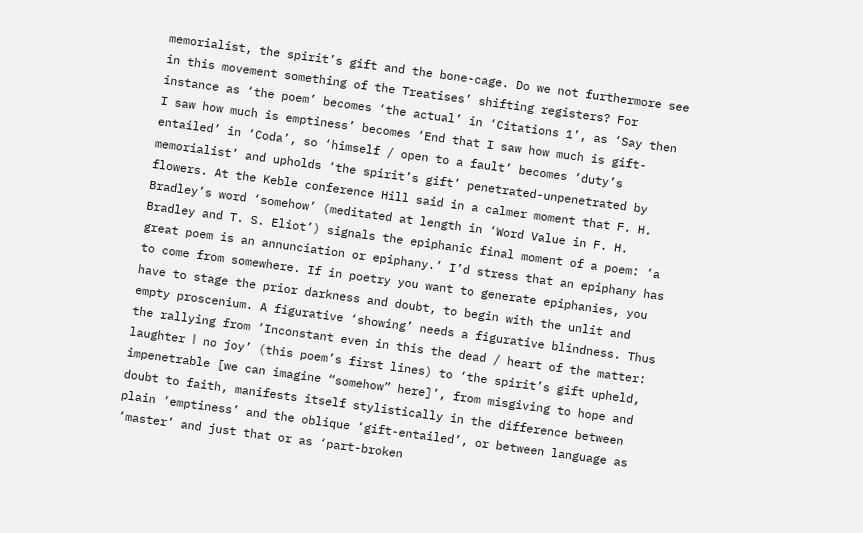memorialist, the spirit’s gift and the bone-cage. Do we not furthermore see in this movement something of the Treatises’ shifting registers? For instance as ‘the poem’ becomes ‘the actual’ in ‘Citations 1’, as ‘Say then I saw how much is emptiness’ becomes ‘End that I saw how much is gift-entailed’ in ‘Coda’, so ‘himself / open to a fault’ becomes ‘duty’s memorialist’ and upholds ‘the spirit’s gift’ penetrated-unpenetrated by flowers. At the Keble conference Hill said in a calmer moment that F. H. Bradley’s word ‘somehow’ (meditated at length in ‘Word Value in F. H. Bradley and T. S. Eliot’) signals the epiphanic final moment of a poem: ‘a great poem is an annunciation or epiphany.’ I’d stress that an epiphany has to come from somewhere. If in poetry you want to generate epiphanies, you have to stage the prior darkness and doubt, to begin with the unlit and empty proscenium. A figurative ‘showing’ needs a figurative blindness. Thus the rallying from ‘Inconstant even in this the dead / heart of the matter: laughter ǀ no joy’ (this poem’s first lines) to ‘the spirit’s gift upheld, impenetrable [we can imagine “somehow” here]’, from misgiving to hope and doubt to faith, manifests itself stylistically in the difference between plain ‘emptiness’ and the oblique ‘gift-entailed’, or between language as ‘master’ and just that or as ‘part-broken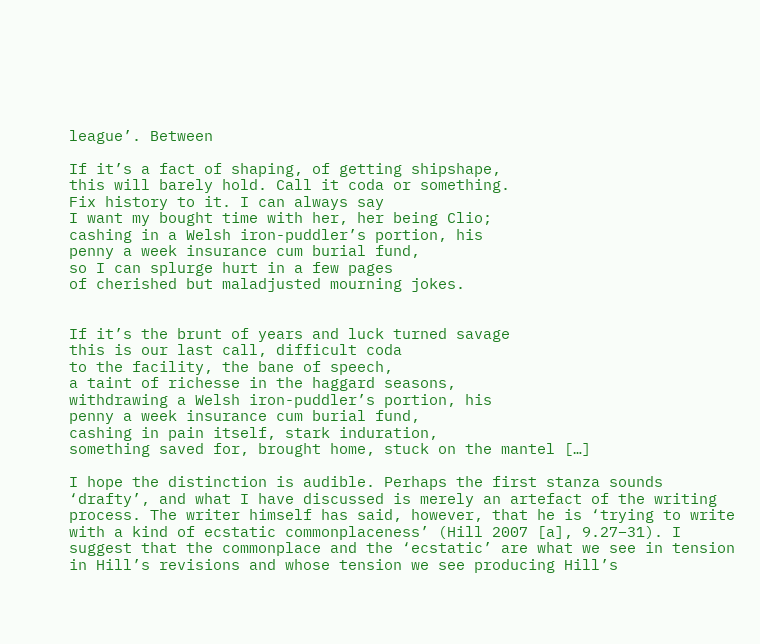league’. Between

If it’s a fact of shaping, of getting shipshape,
this will barely hold. Call it coda or something.
Fix history to it. I can always say
I want my bought time with her, her being Clio;
cashing in a Welsh iron-puddler’s portion, his
penny a week insurance cum burial fund,
so I can splurge hurt in a few pages
of cherished but maladjusted mourning jokes.


If it’s the brunt of years and luck turned savage
this is our last call, difficult coda
to the facility, the bane of speech,
a taint of richesse in the haggard seasons,
withdrawing a Welsh iron-puddler’s portion, his
penny a week insurance cum burial fund,
cashing in pain itself, stark induration,
something saved for, brought home, stuck on the mantel […]

I hope the distinction is audible. Perhaps the first stanza sounds ‘drafty’, and what I have discussed is merely an artefact of the writing process. The writer himself has said, however, that he is ‘trying to write with a kind of ecstatic commonplaceness’ (Hill 2007 [a], 9.27–31). I suggest that the commonplace and the ‘ecstatic’ are what we see in tension in Hill’s revisions and whose tension we see producing Hill’s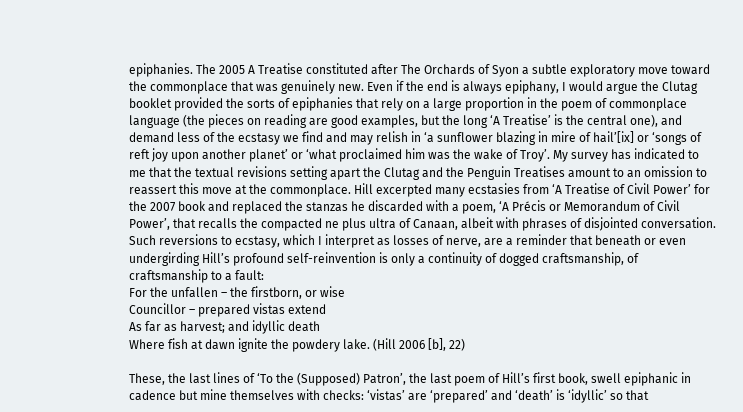epiphanies. The 2005 A Treatise constituted after The Orchards of Syon a subtle exploratory move toward the commonplace that was genuinely new. Even if the end is always epiphany, I would argue the Clutag booklet provided the sorts of epiphanies that rely on a large proportion in the poem of commonplace language (the pieces on reading are good examples, but the long ‘A Treatise’ is the central one), and demand less of the ecstasy we find and may relish in ‘a sunflower blazing in mire of hail’[ix] or ‘songs of reft joy upon another planet’ or ‘what proclaimed him was the wake of Troy’. My survey has indicated to me that the textual revisions setting apart the Clutag and the Penguin Treatises amount to an omission to reassert this move at the commonplace. Hill excerpted many ecstasies from ‘A Treatise of Civil Power’ for the 2007 book and replaced the stanzas he discarded with a poem, ‘A Précis or Memorandum of Civil Power’, that recalls the compacted ne plus ultra of Canaan, albeit with phrases of disjointed conversation. Such reversions to ecstasy, which I interpret as losses of nerve, are a reminder that beneath or even undergirding Hill’s profound self-reinvention is only a continuity of dogged craftsmanship, of craftsmanship to a fault:
For the unfallen – the firstborn, or wise
Councillor – prepared vistas extend
As far as harvest; and idyllic death
Where fish at dawn ignite the powdery lake. (Hill 2006 [b], 22)

These, the last lines of ‘To the (Supposed) Patron’, the last poem of Hill’s first book, swell epiphanic in cadence but mine themselves with checks: ‘vistas’ are ‘prepared’ and ‘death’ is ‘idyllic’ so that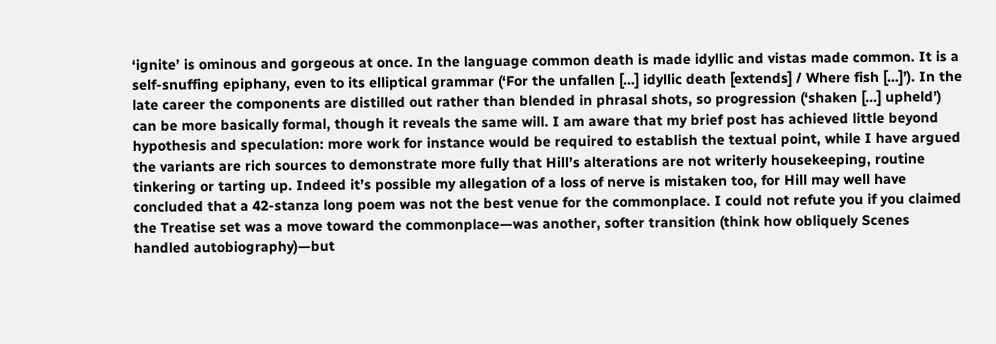‘ignite’ is ominous and gorgeous at once. In the language common death is made idyllic and vistas made common. It is a self-snuffing epiphany, even to its elliptical grammar (‘For the unfallen […] idyllic death [extends] / Where fish […]’). In the late career the components are distilled out rather than blended in phrasal shots, so progression (‘shaken […] upheld’) can be more basically formal, though it reveals the same will. I am aware that my brief post has achieved little beyond hypothesis and speculation: more work for instance would be required to establish the textual point, while I have argued the variants are rich sources to demonstrate more fully that Hill’s alterations are not writerly housekeeping, routine tinkering or tarting up. Indeed it’s possible my allegation of a loss of nerve is mistaken too, for Hill may well have concluded that a 42-stanza long poem was not the best venue for the commonplace. I could not refute you if you claimed the Treatise set was a move toward the commonplace—was another, softer transition (think how obliquely Scenes handled autobiography)—but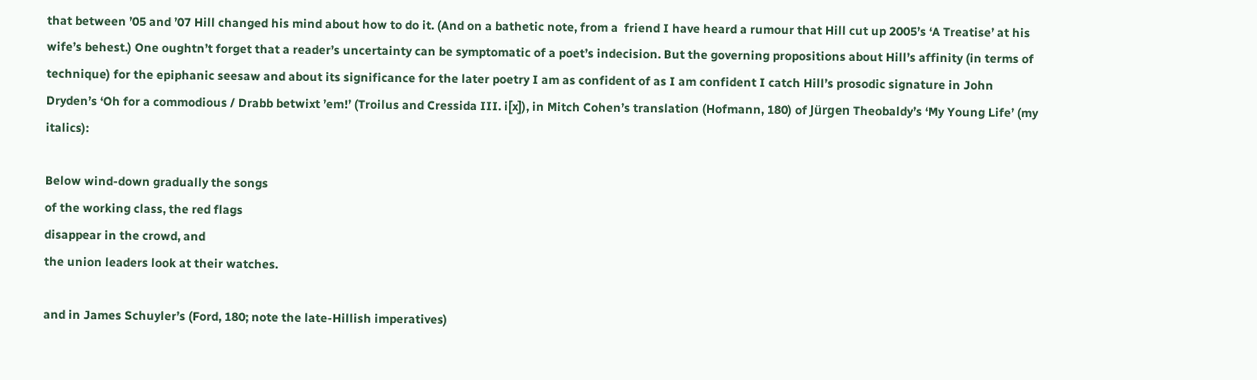that between ’05 and ’07 Hill changed his mind about how to do it. (And on a bathetic note, from a  friend I have heard a rumour that Hill cut up 2005’s ‘A Treatise’ at his wife’s behest.) One oughtn’t forget that a reader’s uncertainty can be symptomatic of a poet’s indecision. But the governing propositions about Hill’s affinity (in terms of technique) for the epiphanic seesaw and about its significance for the later poetry I am as confident of as I am confident I catch Hill’s prosodic signature in John Dryden’s ‘Oh for a commodious / Drabb betwixt ’em!’ (Troilus and Cressida III. i[x]), in Mitch Cohen’s translation (Hofmann, 180) of Jürgen Theobaldy’s ‘My Young Life’ (my italics):

Below wind-down gradually the songs
of the working class, the red flags
disappear in the crowd, and
the union leaders look at their watches.

and in James Schuyler’s (Ford, 180; note the late-Hillish imperatives)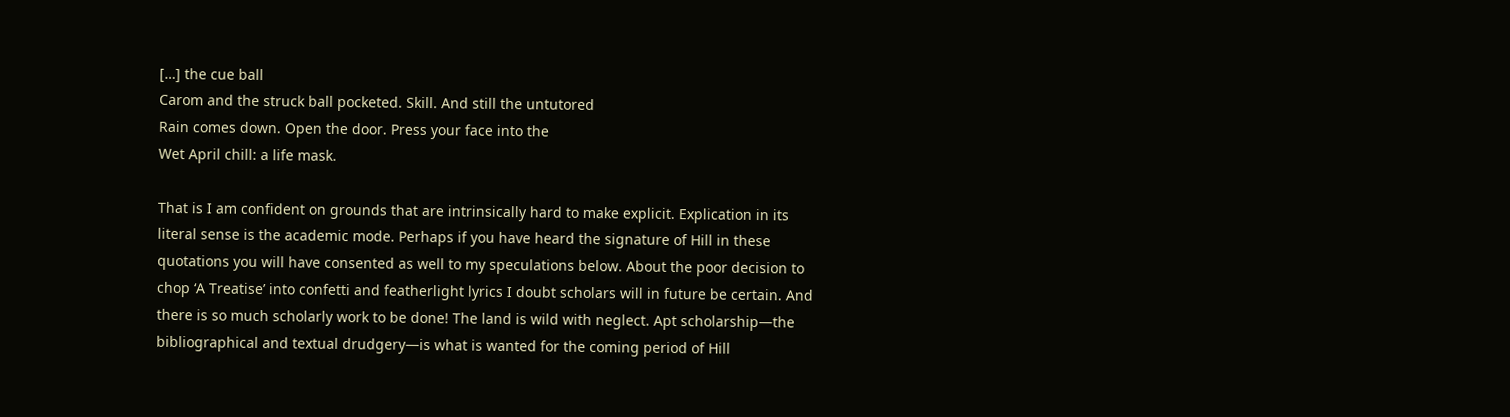[…] the cue ball
Carom and the struck ball pocketed. Skill. And still the untutored
Rain comes down. Open the door. Press your face into the
Wet April chill: a life mask.

That is I am confident on grounds that are intrinsically hard to make explicit. Explication in its literal sense is the academic mode. Perhaps if you have heard the signature of Hill in these quotations you will have consented as well to my speculations below. About the poor decision to chop ‘A Treatise’ into confetti and featherlight lyrics I doubt scholars will in future be certain. And there is so much scholarly work to be done! The land is wild with neglect. Apt scholarship—the bibliographical and textual drudgery—is what is wanted for the coming period of Hill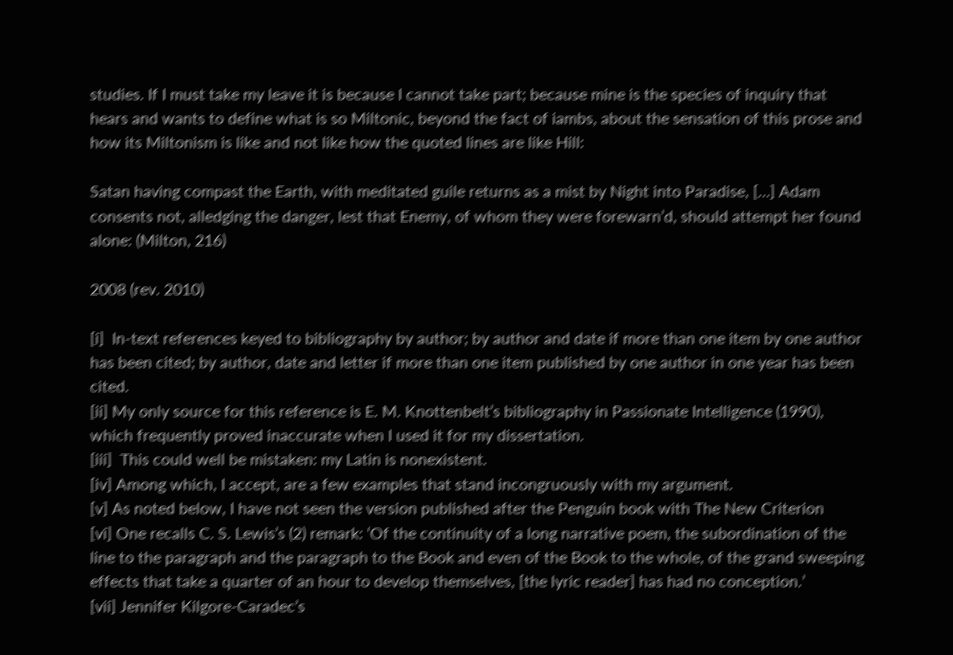studies. If I must take my leave it is because I cannot take part; because mine is the species of inquiry that hears and wants to define what is so Miltonic, beyond the fact of iambs, about the sensation of this prose and how its Miltonism is like and not like how the quoted lines are like Hill:

Satan having compast the Earth, with meditated guile returns as a mist by Night into Paradise, […] Adam consents not, alledging the danger, lest that Enemy, of whom they were forewarn’d, should attempt her found alone: (Milton, 216)

2008 (rev. 2010)

[i]  In-text references keyed to bibliography by author; by author and date if more than one item by one author has been cited; by author, date and letter if more than one item published by one author in one year has been cited.
[ii] My only source for this reference is E. M. Knottenbelt’s bibliography in Passionate Intelligence (1990), which frequently proved inaccurate when I used it for my dissertation.
[iii]  This could well be mistaken: my Latin is nonexistent.
[iv] Among which, I accept, are a few examples that stand incongruously with my argument.
[v] As noted below, I have not seen the version published after the Penguin book with The New Criterion
[vi] One recalls C. S. Lewis’s (2) remark: ‘Of the continuity of a long narrative poem, the subordination of the line to the paragraph and the paragraph to the Book and even of the Book to the whole, of the grand sweeping effects that take a quarter of an hour to develop themselves, [the lyric reader] has had no conception.’
[vii] Jennifer Kilgore-Caradec’s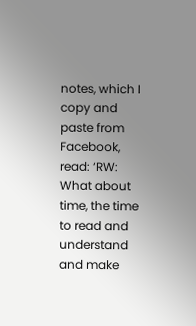notes, which I copy and paste from Facebook, read: ‘RW: What about time, the time to read and understand and make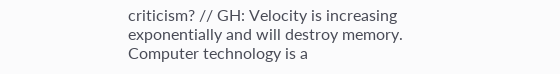criticism? // GH: Velocity is increasing exponentially and will destroy memory. Computer technology is a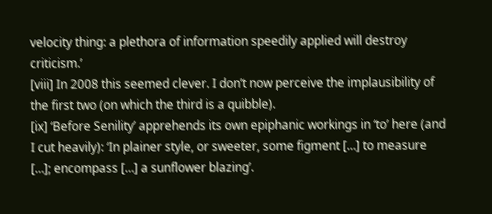velocity thing: a plethora of information speedily applied will destroy criticism.’
[viii] In 2008 this seemed clever. I don’t now perceive the implausibility of the first two (on which the third is a quibble).
[ix] ‘Before Senility’ apprehends its own epiphanic workings in ‘to’ here (and I cut heavily): ‘In plainer style, or sweeter, some figment […] to measure […]; encompass […] a sunflower blazing’.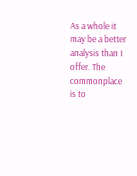As a whole it may be a better analysis than I offer. The commonplace is to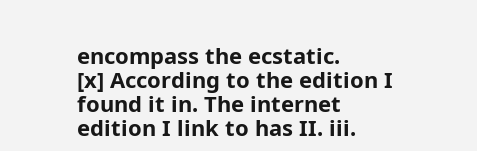encompass the ecstatic.
[x] According to the edition I found it in. The internet edition I link to has II. iii.